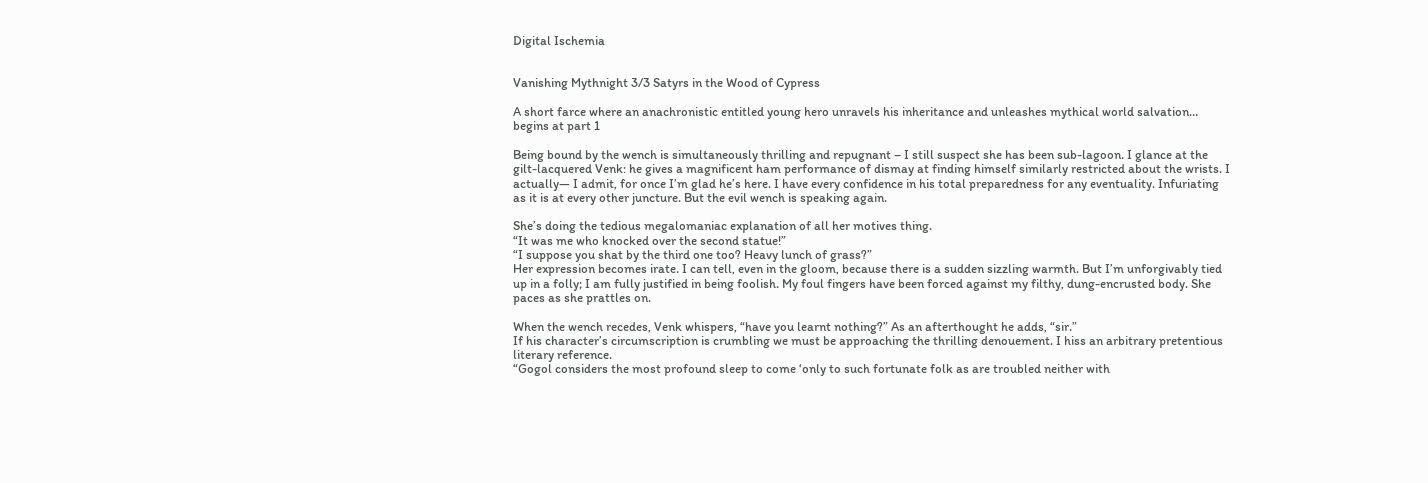Digital Ischemia


Vanishing Mythnight 3/3 Satyrs in the Wood of Cypress

A short farce where an anachronistic entitled young hero unravels his inheritance and unleashes mythical world salvation… begins at part 1

Being bound by the wench is simultaneously thrilling and repugnant – I still suspect she has been sub-lagoon. I glance at the gilt-lacquered Venk: he gives a magnificent ham performance of dismay at finding himself similarly restricted about the wrists. I actually— I admit, for once I’m glad he’s here. I have every confidence in his total preparedness for any eventuality. Infuriating as it is at every other juncture. But the evil wench is speaking again.

She’s doing the tedious megalomaniac explanation of all her motives thing.
“It was me who knocked over the second statue!”
“I suppose you shat by the third one too? Heavy lunch of grass?”
Her expression becomes irate. I can tell, even in the gloom, because there is a sudden sizzling warmth. But I’m unforgivably tied up in a folly; I am fully justified in being foolish. My foul fingers have been forced against my filthy, dung-encrusted body. She paces as she prattles on.

When the wench recedes, Venk whispers, “have you learnt nothing?” As an afterthought he adds, “sir.”
If his character’s circumscription is crumbling we must be approaching the thrilling denouement. I hiss an arbitrary pretentious literary reference.
“Gogol considers the most profound sleep to come ‘only to such fortunate folk as are troubled neither with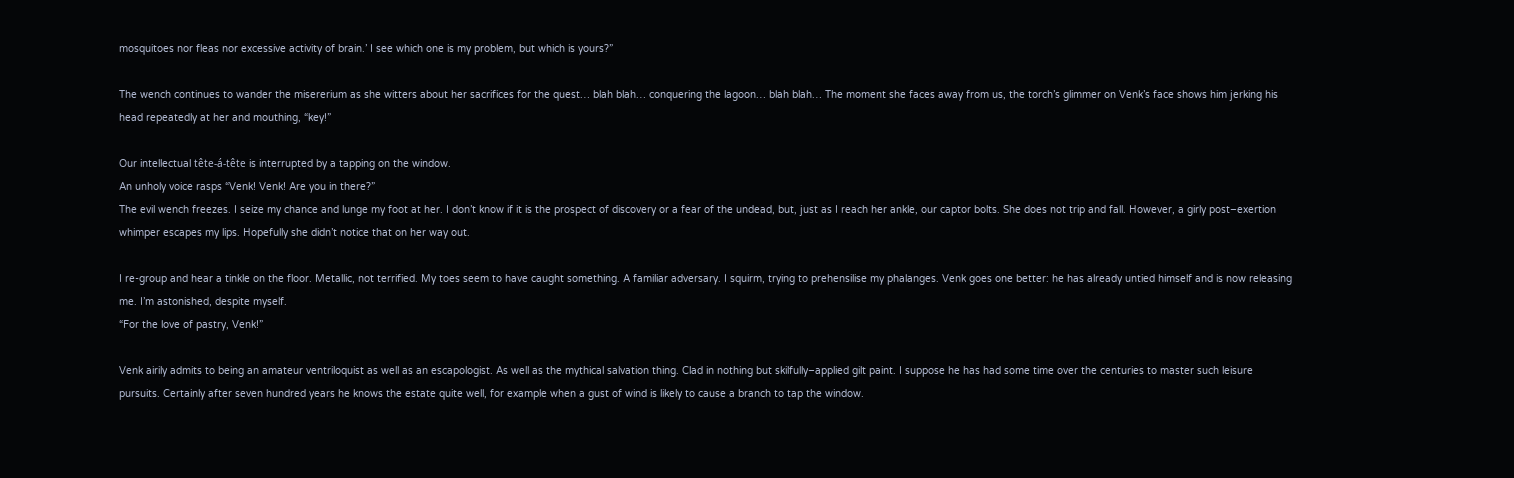mosquitoes nor fleas nor excessive activity of brain.’ I see which one is my problem, but which is yours?”

The wench continues to wander the misererium as she witters about her sacrifices for the quest… blah blah… conquering the lagoon… blah blah… The moment she faces away from us, the torch’s glimmer on Venk’s face shows him jerking his head repeatedly at her and mouthing, “key!”

Our intellectual tête-á-tête is interrupted by a tapping on the window.
An unholy voice rasps “Venk! Venk! Are you in there?”
The evil wench freezes. I seize my chance and lunge my foot at her. I don’t know if it is the prospect of discovery or a fear of the undead, but, just as I reach her ankle, our captor bolts. She does not trip and fall. However, a girly post–exertion whimper escapes my lips. Hopefully she didn’t notice that on her way out.

I re-group and hear a tinkle on the floor. Metallic, not terrified. My toes seem to have caught something. A familiar adversary. I squirm, trying to prehensilise my phalanges. Venk goes one better: he has already untied himself and is now releasing me. I’m astonished, despite myself.
“For the love of pastry, Venk!”

Venk airily admits to being an amateur ventriloquist as well as an escapologist. As well as the mythical salvation thing. Clad in nothing but skilfully–applied gilt paint. I suppose he has had some time over the centuries to master such leisure pursuits. Certainly after seven hundred years he knows the estate quite well, for example when a gust of wind is likely to cause a branch to tap the window.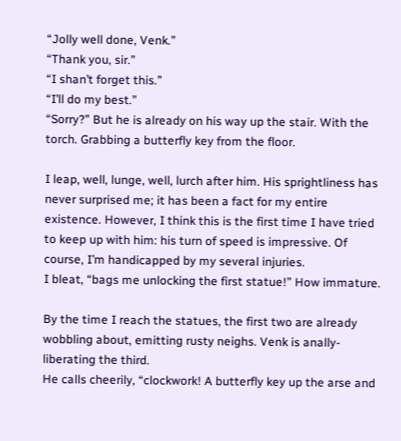“Jolly well done, Venk.”
“Thank you, sir.”
“I shan’t forget this.”
“I’ll do my best.”
“Sorry?” But he is already on his way up the stair. With the torch. Grabbing a butterfly key from the floor.

I leap, well, lunge, well, lurch after him. His sprightliness has never surprised me; it has been a fact for my entire existence. However, I think this is the first time I have tried to keep up with him: his turn of speed is impressive. Of course, I’m handicapped by my several injuries.
I bleat, “bags me unlocking the first statue!” How immature.

By the time I reach the statues, the first two are already wobbling about, emitting rusty neighs. Venk is anally-liberating the third.
He calls cheerily, “clockwork! A butterfly key up the arse and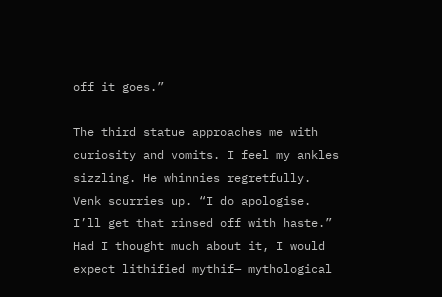off it goes.”

The third statue approaches me with curiosity and vomits. I feel my ankles sizzling. He whinnies regretfully.
Venk scurries up. “I do apologise. I’ll get that rinsed off with haste.” Had I thought much about it, I would expect lithified mythif— mythological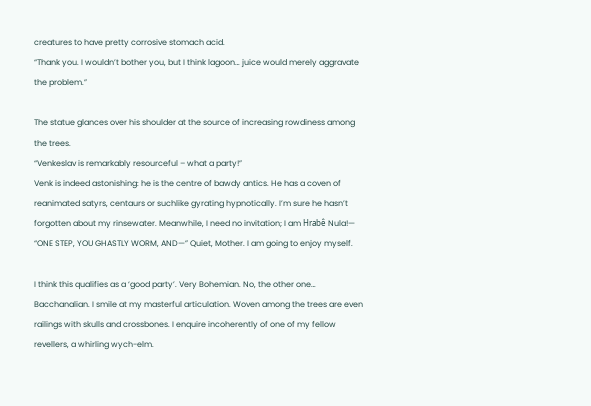creatures to have pretty corrosive stomach acid.
“Thank you. I wouldn’t bother you, but I think lagoon… juice would merely aggravate the problem.”

The statue glances over his shoulder at the source of increasing rowdiness among the trees.
“Venkeslav is remarkably resourceful – what a party!”
Venk is indeed astonishing: he is the centre of bawdy antics. He has a coven of reanimated satyrs, centaurs or suchlike gyrating hypnotically. I’m sure he hasn’t forgotten about my rinsewater. Meanwhile, I need no invitation; I am Hrabê Nula!— “ONE STEP, YOU GHASTLY WORM, AND—” Quiet, Mother. I am going to enjoy myself.

I think this qualifies as a ‘good party’. Very Bohemian. No, the other one… Bacchanalian. I smile at my masterful articulation. Woven among the trees are even railings with skulls and crossbones. I enquire incoherently of one of my fellow revellers, a whirling wych-elm.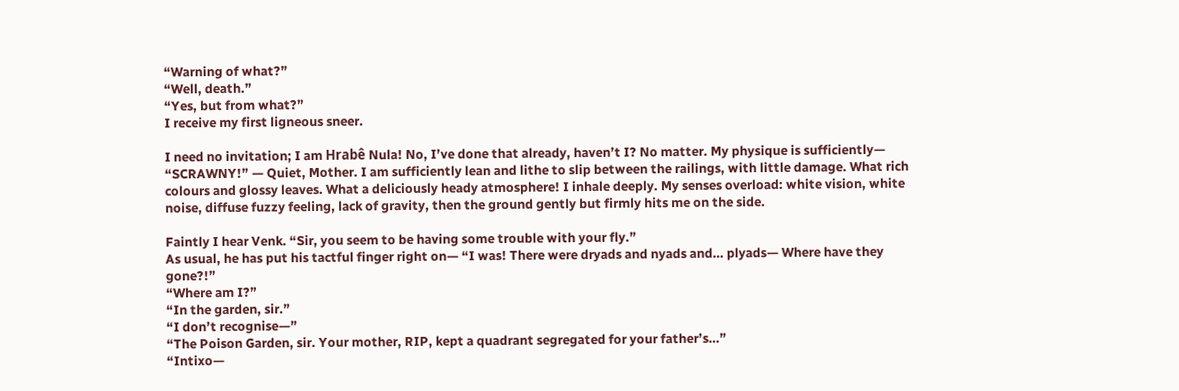“Warning of what?”
“Well, death.”
“Yes, but from what?”
I receive my first ligneous sneer.

I need no invitation; I am Hrabê Nula! No, I’ve done that already, haven’t I? No matter. My physique is sufficiently— “SCRAWNY!” — Quiet, Mother. I am sufficiently lean and lithe to slip between the railings, with little damage. What rich colours and glossy leaves. What a deliciously heady atmosphere! I inhale deeply. My senses overload: white vision, white noise, diffuse fuzzy feeling, lack of gravity, then the ground gently but firmly hits me on the side.

Faintly I hear Venk. “Sir, you seem to be having some trouble with your fly.”
As usual, he has put his tactful finger right on— “I was! There were dryads and nyads and… plyads— Where have they gone?!”
“Where am I?”
“In the garden, sir.”
“I don’t recognise—”
“The Poison Garden, sir. Your mother, RIP, kept a quadrant segregated for your father’s…”
“Intixo—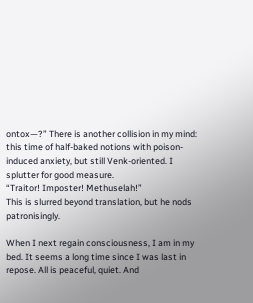ontox—?” There is another collision in my mind: this time of half-baked notions with poison-induced anxiety, but still Venk-oriented. I splutter for good measure.
“Traitor! Imposter! Methuselah!”
This is slurred beyond translation, but he nods patronisingly.

When I next regain consciousness, I am in my bed. It seems a long time since I was last in repose. All is peaceful, quiet. And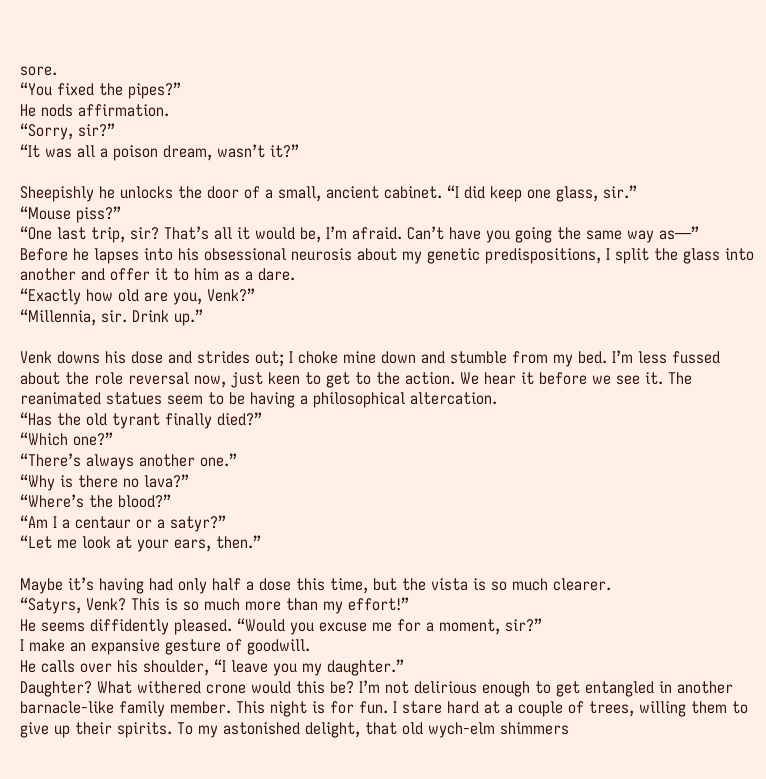sore.
“You fixed the pipes?”
He nods affirmation.
“Sorry, sir?”
“It was all a poison dream, wasn’t it?”

Sheepishly he unlocks the door of a small, ancient cabinet. “I did keep one glass, sir.”
“Mouse piss?”
“One last trip, sir? That’s all it would be, I’m afraid. Can’t have you going the same way as—”
Before he lapses into his obsessional neurosis about my genetic predispositions, I split the glass into another and offer it to him as a dare.
“Exactly how old are you, Venk?”
“Millennia, sir. Drink up.”

Venk downs his dose and strides out; I choke mine down and stumble from my bed. I’m less fussed about the role reversal now, just keen to get to the action. We hear it before we see it. The reanimated statues seem to be having a philosophical altercation.
“Has the old tyrant finally died?”
“Which one?”
“There’s always another one.”
“Why is there no lava?”
“Where’s the blood?”
“Am I a centaur or a satyr?”
“Let me look at your ears, then.”

Maybe it’s having had only half a dose this time, but the vista is so much clearer.
“Satyrs, Venk? This is so much more than my effort!”
He seems diffidently pleased. “Would you excuse me for a moment, sir?”
I make an expansive gesture of goodwill.
He calls over his shoulder, “I leave you my daughter.”
Daughter? What withered crone would this be? I’m not delirious enough to get entangled in another barnacle-like family member. This night is for fun. I stare hard at a couple of trees, willing them to give up their spirits. To my astonished delight, that old wych-elm shimmers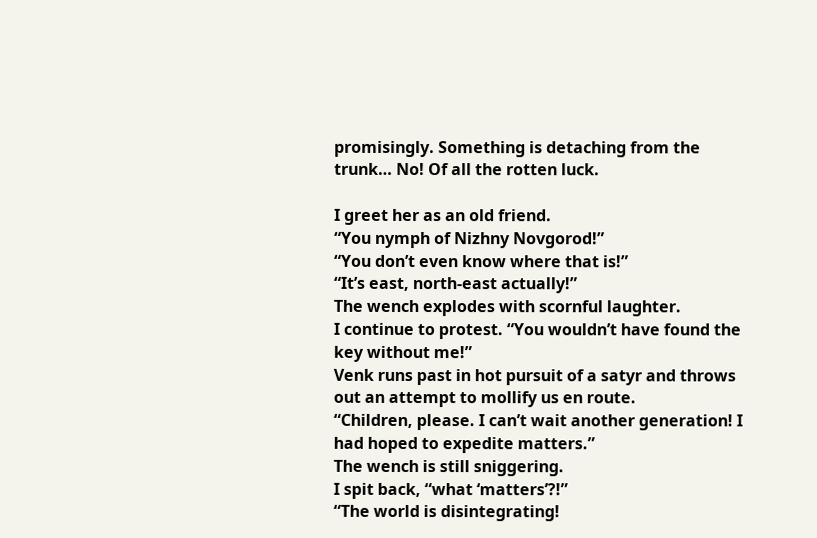promisingly. Something is detaching from the trunk… No! Of all the rotten luck.

I greet her as an old friend.
“You nymph of Nizhny Novgorod!”
“You don’t even know where that is!”
“It’s east, north-east actually!”
The wench explodes with scornful laughter.
I continue to protest. “You wouldn’t have found the key without me!”
Venk runs past in hot pursuit of a satyr and throws out an attempt to mollify us en route.
“Children, please. I can’t wait another generation! I had hoped to expedite matters.”
The wench is still sniggering.
I spit back, “what ‘matters’?!”
“The world is disintegrating!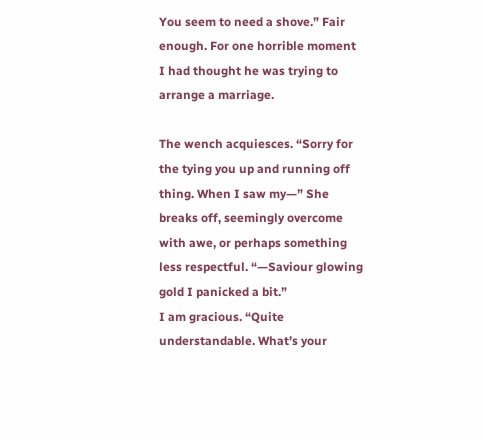You seem to need a shove.” Fair enough. For one horrible moment I had thought he was trying to arrange a marriage.

The wench acquiesces. “Sorry for the tying you up and running off thing. When I saw my—” She breaks off, seemingly overcome with awe, or perhaps something less respectful. “—Saviour glowing gold I panicked a bit.”
I am gracious. “Quite understandable. What’s your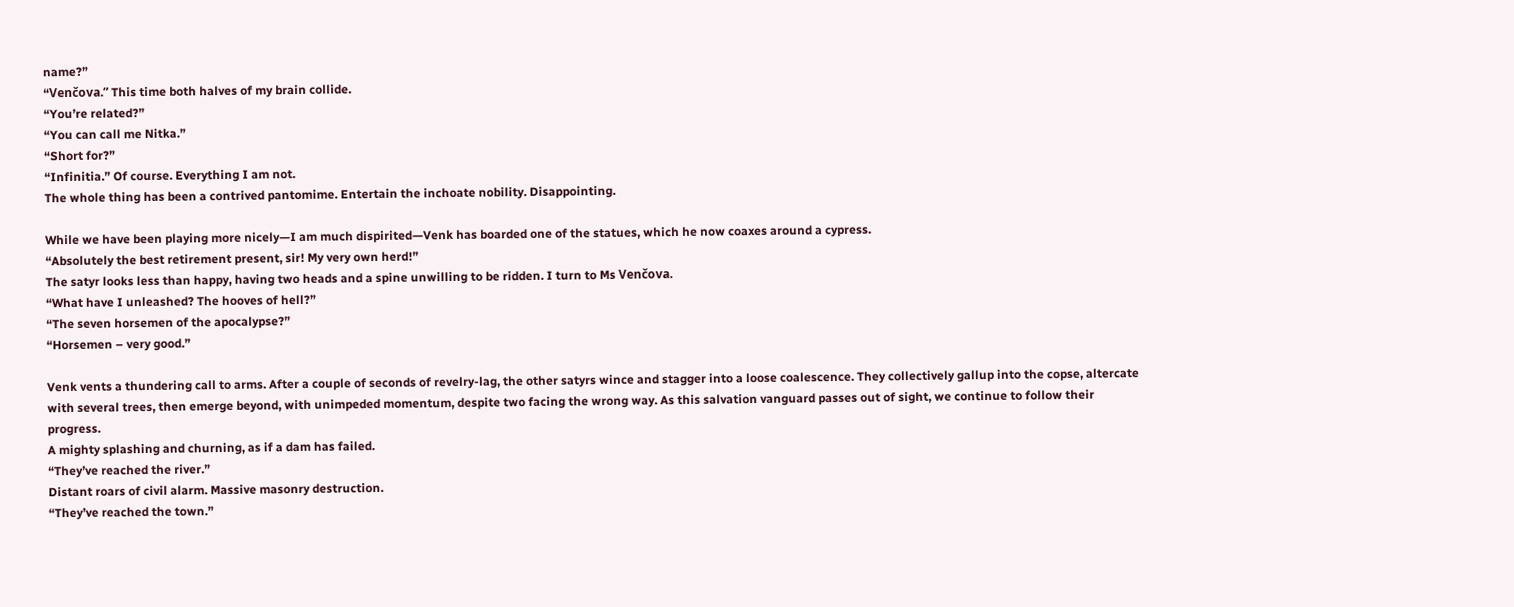name?”
“Venčova.” This time both halves of my brain collide.
“You’re related?”
“You can call me Nitka.”
“Short for?”
“Infinitia.” Of course. Everything I am not.
The whole thing has been a contrived pantomime. Entertain the inchoate nobility. Disappointing.

While we have been playing more nicely—I am much dispirited—Venk has boarded one of the statues, which he now coaxes around a cypress.
“Absolutely the best retirement present, sir! My very own herd!”
The satyr looks less than happy, having two heads and a spine unwilling to be ridden. I turn to Ms Venčova.
“What have I unleashed? The hooves of hell?”
“The seven horsemen of the apocalypse?”
“Horsemen – very good.”

Venk vents a thundering call to arms. After a couple of seconds of revelry-lag, the other satyrs wince and stagger into a loose coalescence. They collectively gallup into the copse, altercate with several trees, then emerge beyond, with unimpeded momentum, despite two facing the wrong way. As this salvation vanguard passes out of sight, we continue to follow their progress.
A mighty splashing and churning, as if a dam has failed.
“They’ve reached the river.”
Distant roars of civil alarm. Massive masonry destruction.
“They’ve reached the town.”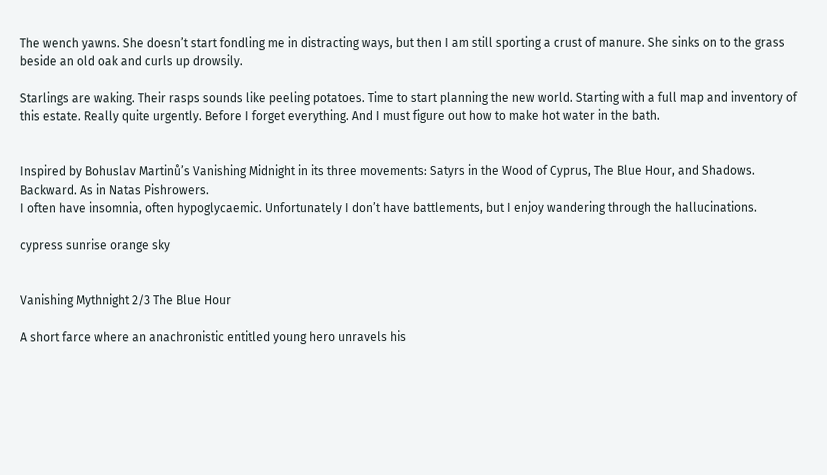The wench yawns. She doesn’t start fondling me in distracting ways, but then I am still sporting a crust of manure. She sinks on to the grass beside an old oak and curls up drowsily.

Starlings are waking. Their rasps sounds like peeling potatoes. Time to start planning the new world. Starting with a full map and inventory of this estate. Really quite urgently. Before I forget everything. And I must figure out how to make hot water in the bath.


Inspired by Bohuslav Martinů’s Vanishing Midnight in its three movements: Satyrs in the Wood of Cyprus, The Blue Hour, and Shadows. Backward. As in Natas Pishrowers.
I often have insomnia, often hypoglycaemic. Unfortunately I don’t have battlements, but I enjoy wandering through the hallucinations.

cypress sunrise orange sky


Vanishing Mythnight 2/3 The Blue Hour

A short farce where an anachronistic entitled young hero unravels his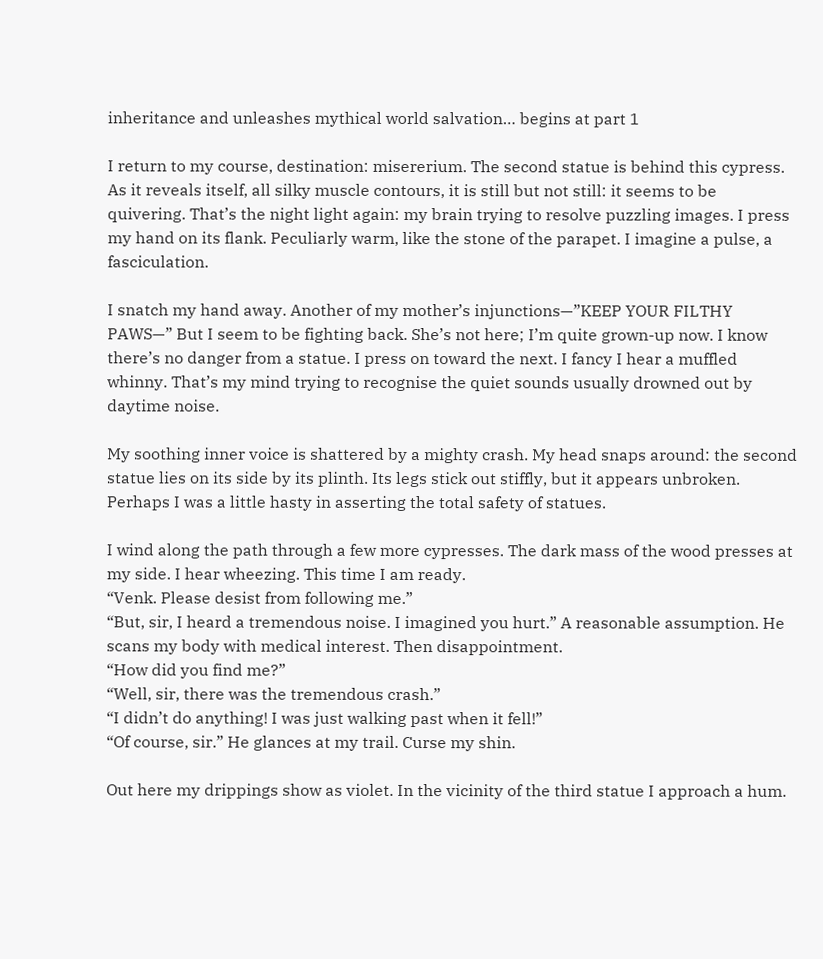inheritance and unleashes mythical world salvation… begins at part 1

I return to my course, destination: misererium. The second statue is behind this cypress. As it reveals itself, all silky muscle contours, it is still but not still: it seems to be quivering. That’s the night light again: my brain trying to resolve puzzling images. I press my hand on its flank. Peculiarly warm, like the stone of the parapet. I imagine a pulse, a fasciculation.

I snatch my hand away. Another of my mother’s injunctions—”KEEP YOUR FILTHY PAWS—” But I seem to be fighting back. She’s not here; I’m quite grown-up now. I know there’s no danger from a statue. I press on toward the next. I fancy I hear a muffled whinny. That’s my mind trying to recognise the quiet sounds usually drowned out by daytime noise.

My soothing inner voice is shattered by a mighty crash. My head snaps around: the second statue lies on its side by its plinth. Its legs stick out stiffly, but it appears unbroken. Perhaps I was a little hasty in asserting the total safety of statues.

I wind along the path through a few more cypresses. The dark mass of the wood presses at my side. I hear wheezing. This time I am ready.
“Venk. Please desist from following me.”
“But, sir, I heard a tremendous noise. I imagined you hurt.” A reasonable assumption. He scans my body with medical interest. Then disappointment.
“How did you find me?”
“Well, sir, there was the tremendous crash.”
“I didn’t do anything! I was just walking past when it fell!”
“Of course, sir.” He glances at my trail. Curse my shin.

Out here my drippings show as violet. In the vicinity of the third statue I approach a hum.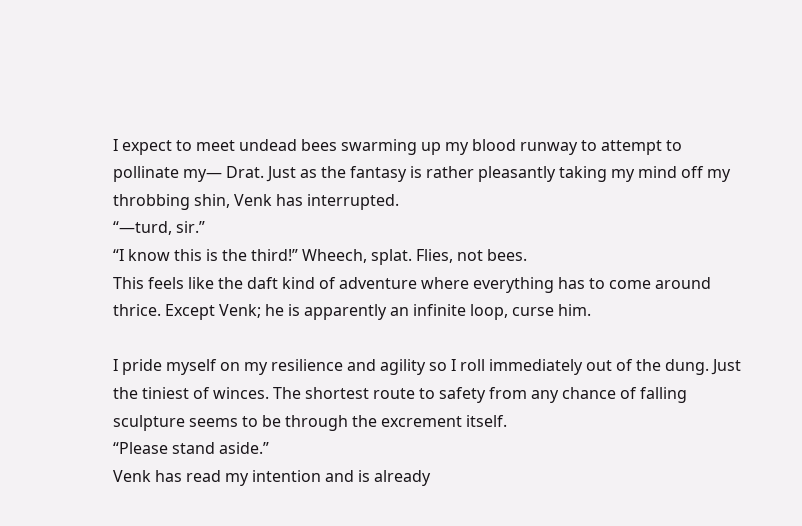I expect to meet undead bees swarming up my blood runway to attempt to pollinate my— Drat. Just as the fantasy is rather pleasantly taking my mind off my throbbing shin, Venk has interrupted.
“—turd, sir.”
“I know this is the third!” Wheech, splat. Flies, not bees.
This feels like the daft kind of adventure where everything has to come around thrice. Except Venk; he is apparently an infinite loop, curse him.

I pride myself on my resilience and agility so I roll immediately out of the dung. Just the tiniest of winces. The shortest route to safety from any chance of falling sculpture seems to be through the excrement itself.
“Please stand aside.”
Venk has read my intention and is already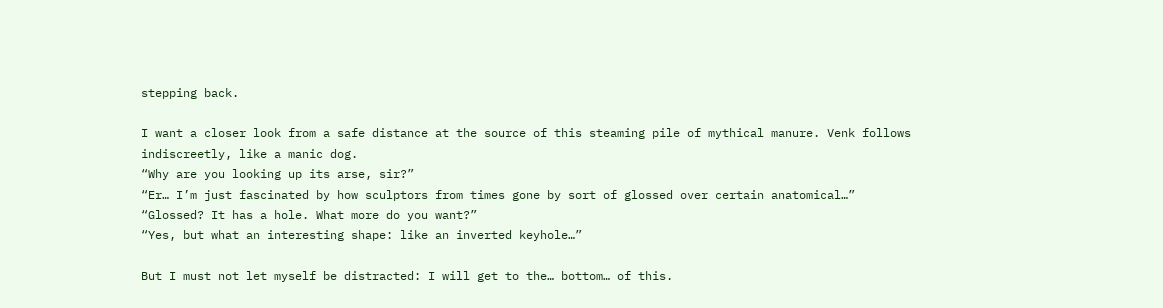stepping back.

I want a closer look from a safe distance at the source of this steaming pile of mythical manure. Venk follows indiscreetly, like a manic dog.
“Why are you looking up its arse, sir?”
“Er… I’m just fascinated by how sculptors from times gone by sort of glossed over certain anatomical…”
“Glossed? It has a hole. What more do you want?”
“Yes, but what an interesting shape: like an inverted keyhole…”

But I must not let myself be distracted: I will get to the… bottom… of this.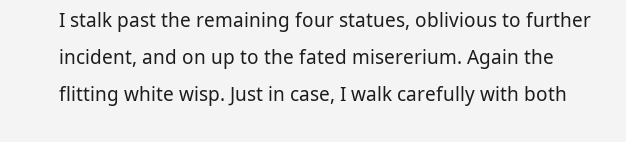I stalk past the remaining four statues, oblivious to further incident, and on up to the fated misererium. Again the flitting white wisp. Just in case, I walk carefully with both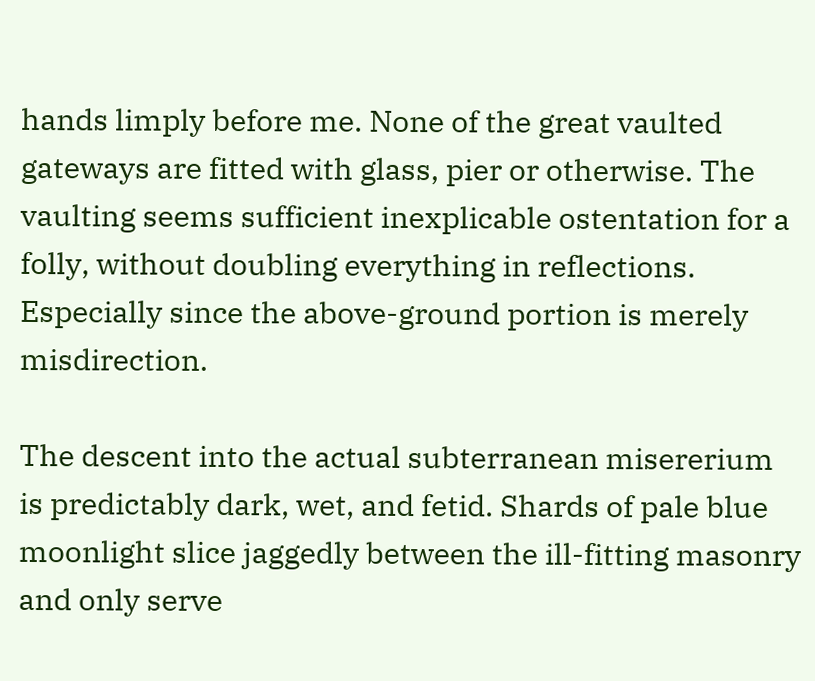hands limply before me. None of the great vaulted gateways are fitted with glass, pier or otherwise. The vaulting seems sufficient inexplicable ostentation for a folly, without doubling everything in reflections. Especially since the above-ground portion is merely misdirection.

The descent into the actual subterranean misererium is predictably dark, wet, and fetid. Shards of pale blue moonlight slice jaggedly between the ill-fitting masonry and only serve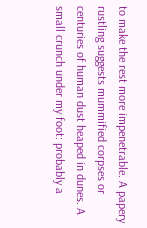to make the rest more impenetrable. A papery rustling suggests mummified corpses or centuries of human dust heaped in dunes. A small crunch under my foot: probably a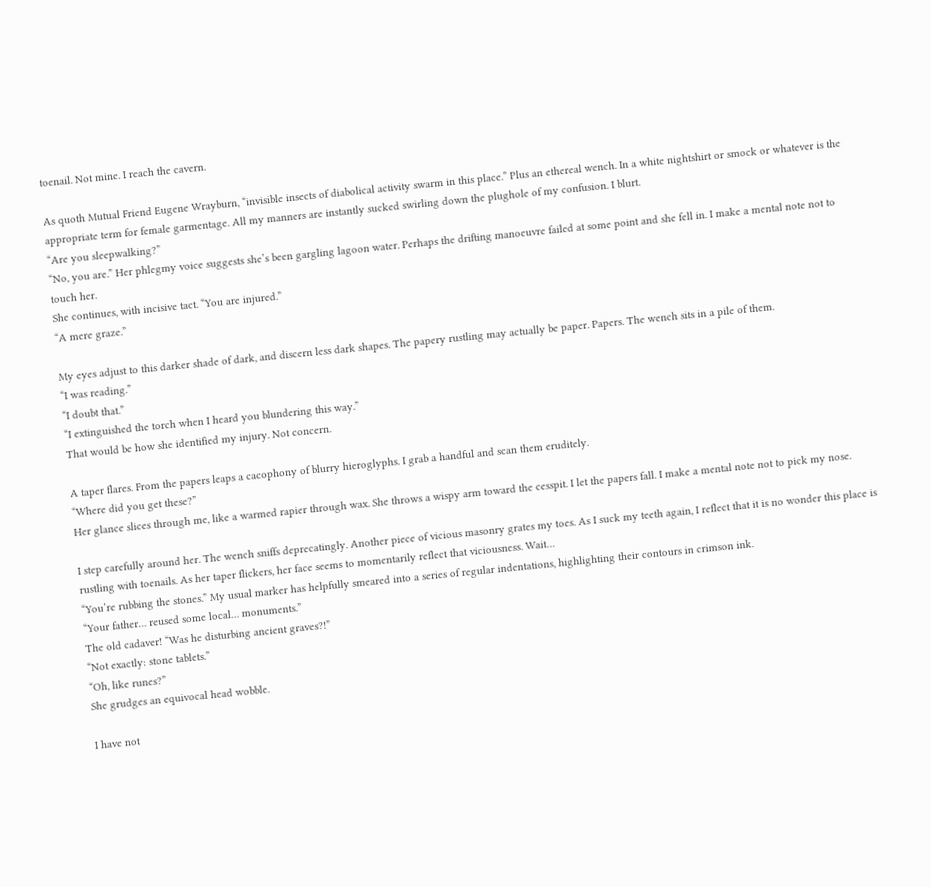toenail. Not mine. I reach the cavern.

As quoth Mutual Friend Eugene Wrayburn, “invisible insects of diabolical activity swarm in this place.” Plus an ethereal wench. In a white nightshirt or smock or whatever is the appropriate term for female garmentage. All my manners are instantly sucked swirling down the plughole of my confusion. I blurt.
“Are you sleepwalking?”
“No, you are.” Her phlegmy voice suggests she’s been gargling lagoon water. Perhaps the drifting manoeuvre failed at some point and she fell in. I make a mental note not to touch her.
She continues, with incisive tact. “You are injured.”
“A mere graze.”

My eyes adjust to this darker shade of dark, and discern less dark shapes. The papery rustling may actually be paper. Papers. The wench sits in a pile of them.
“I was reading.”
“I doubt that.”
“I extinguished the torch when I heard you blundering this way.”
That would be how she identified my injury. Not concern.

A taper flares. From the papers leaps a cacophony of blurry hieroglyphs. I grab a handful and scan them eruditely.
“Where did you get these?”
Her glance slices through me, like a warmed rapier through wax. She throws a wispy arm toward the cesspit. I let the papers fall. I make a mental note not to pick my nose.

I step carefully around her. The wench sniffs deprecatingly. Another piece of vicious masonry grates my toes. As I suck my teeth again, I reflect that it is no wonder this place is rustling with toenails. As her taper flickers, her face seems to momentarily reflect that viciousness. Wait…
“You’re rubbing the stones.” My usual marker has helpfully smeared into a series of regular indentations, highlighting their contours in crimson ink.
“Your father… reused some local… monuments.”
The old cadaver! “Was he disturbing ancient graves?!”
“Not exactly: stone tablets.”
“Oh, like runes?”
She grudges an equivocal head wobble.

I have not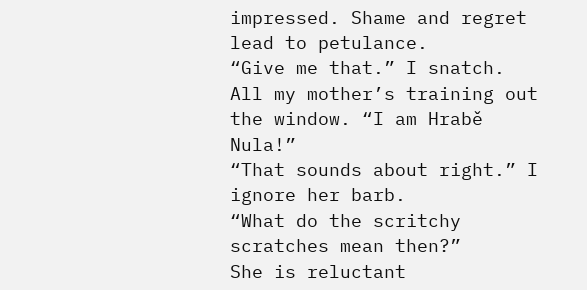impressed. Shame and regret lead to petulance.
“Give me that.” I snatch. All my mother’s training out the window. “I am Hrabě Nula!”
“That sounds about right.” I ignore her barb.
“What do the scritchy scratches mean then?”
She is reluctant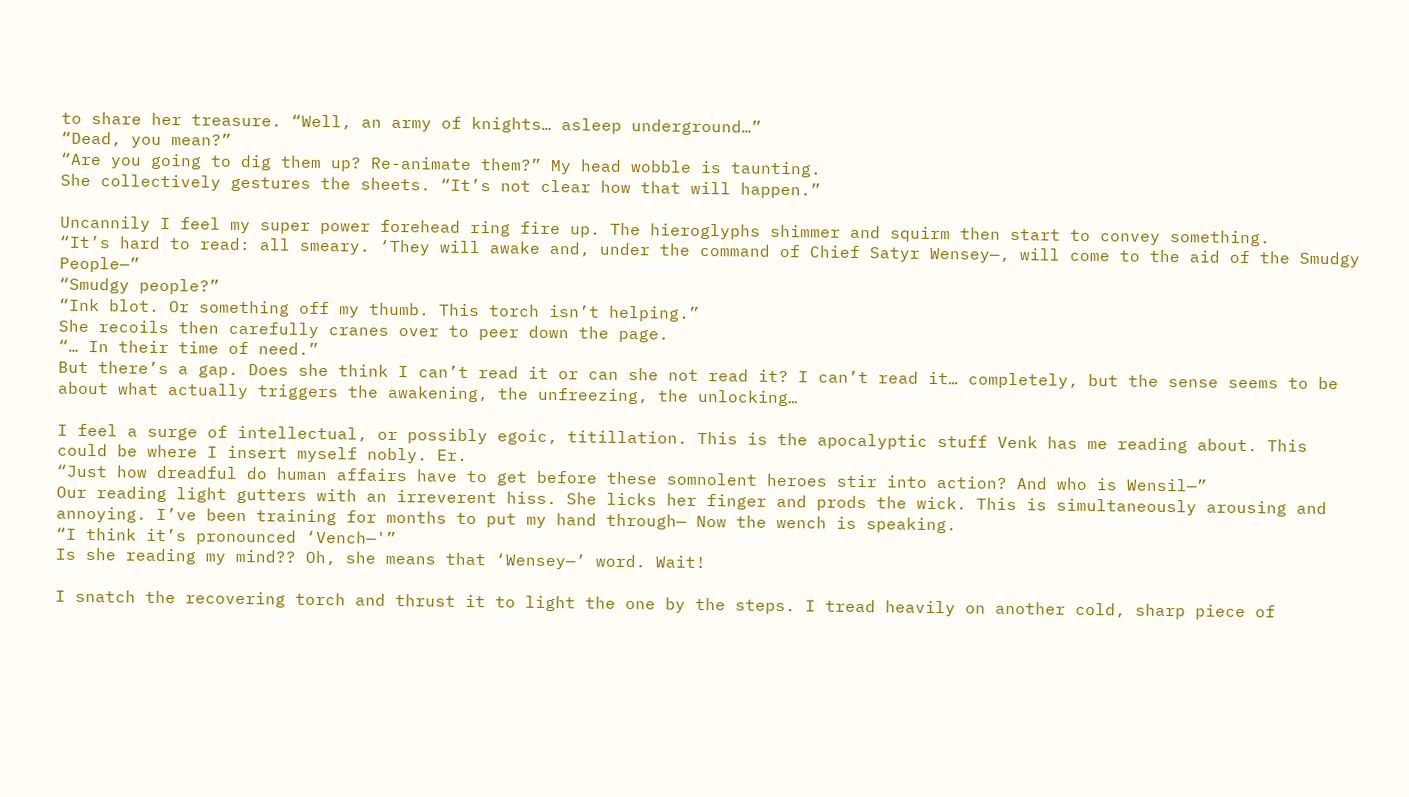to share her treasure. “Well, an army of knights… asleep underground…”
“Dead, you mean?”
“Are you going to dig them up? Re-animate them?” My head wobble is taunting.
She collectively gestures the sheets. “It’s not clear how that will happen.”

Uncannily I feel my super power forehead ring fire up. The hieroglyphs shimmer and squirm then start to convey something.
“It’s hard to read: all smeary. ‘They will awake and, under the command of Chief Satyr Wensey—, will come to the aid of the Smudgy People—”
“Smudgy people?”
“Ink blot. Or something off my thumb. This torch isn’t helping.”
She recoils then carefully cranes over to peer down the page.
“… In their time of need.”
But there’s a gap. Does she think I can’t read it or can she not read it? I can’t read it… completely, but the sense seems to be about what actually triggers the awakening, the unfreezing, the unlocking…

I feel a surge of intellectual, or possibly egoic, titillation. This is the apocalyptic stuff Venk has me reading about. This could be where I insert myself nobly. Er.
“Just how dreadful do human affairs have to get before these somnolent heroes stir into action? And who is Wensil—”
Our reading light gutters with an irreverent hiss. She licks her finger and prods the wick. This is simultaneously arousing and annoying. I’ve been training for months to put my hand through— Now the wench is speaking.
“I think it’s pronounced ‘Vench—'”
Is she reading my mind?? Oh, she means that ‘Wensey—’ word. Wait!

I snatch the recovering torch and thrust it to light the one by the steps. I tread heavily on another cold, sharp piece of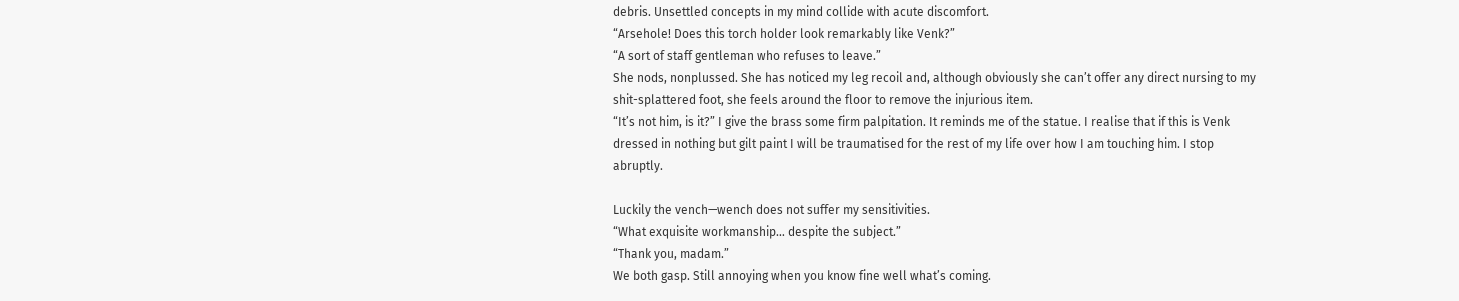debris. Unsettled concepts in my mind collide with acute discomfort.
“Arsehole! Does this torch holder look remarkably like Venk?”
“A sort of staff gentleman who refuses to leave.”
She nods, nonplussed. She has noticed my leg recoil and, although obviously she can’t offer any direct nursing to my shit-splattered foot, she feels around the floor to remove the injurious item.
“It’s not him, is it?” I give the brass some firm palpitation. It reminds me of the statue. I realise that if this is Venk dressed in nothing but gilt paint I will be traumatised for the rest of my life over how I am touching him. I stop abruptly.

Luckily the vench—wench does not suffer my sensitivities.
“What exquisite workmanship… despite the subject.”
“Thank you, madam.”
We both gasp. Still annoying when you know fine well what’s coming.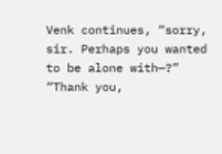Venk continues, “sorry, sir. Perhaps you wanted to be alone with—?”
“Thank you,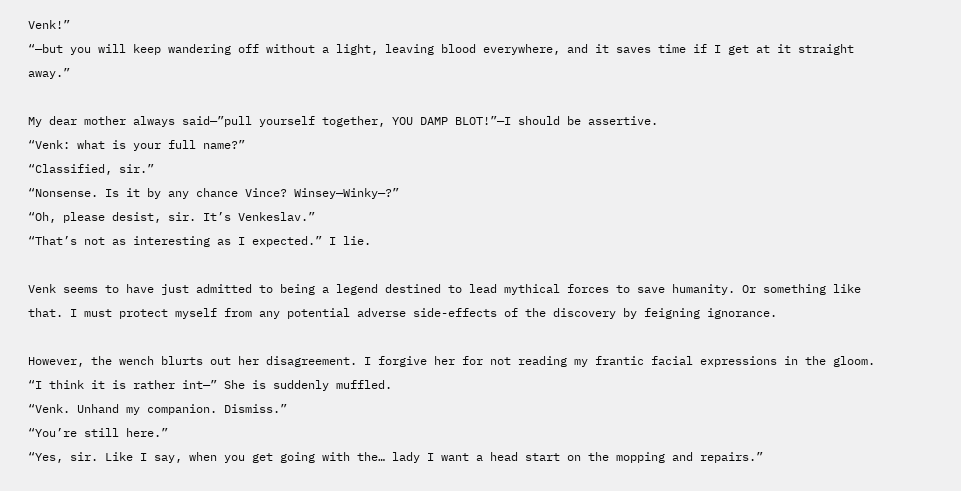Venk!”
“—but you will keep wandering off without a light, leaving blood everywhere, and it saves time if I get at it straight away.”

My dear mother always said—”pull yourself together, YOU DAMP BLOT!”—I should be assertive.
“Venk: what is your full name?”
“Classified, sir.”
“Nonsense. Is it by any chance Vince? Winsey—Winky—?”
“Oh, please desist, sir. It’s Venkeslav.”
“That’s not as interesting as I expected.” I lie.

Venk seems to have just admitted to being a legend destined to lead mythical forces to save humanity. Or something like that. I must protect myself from any potential adverse side-effects of the discovery by feigning ignorance.

However, the wench blurts out her disagreement. I forgive her for not reading my frantic facial expressions in the gloom.
“I think it is rather int—” She is suddenly muffled.
“Venk. Unhand my companion. Dismiss.”
“You’re still here.”
“Yes, sir. Like I say, when you get going with the… lady I want a head start on the mopping and repairs.”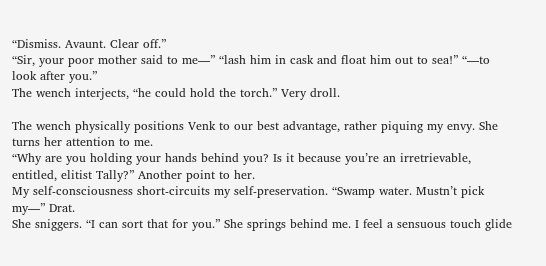“Dismiss. Avaunt. Clear off.”
“Sir, your poor mother said to me—” “lash him in cask and float him out to sea!” “—to look after you.”
The wench interjects, “he could hold the torch.” Very droll.

The wench physically positions Venk to our best advantage, rather piquing my envy. She turns her attention to me.
“Why are you holding your hands behind you? Is it because you’re an irretrievable, entitled, elitist Tally?” Another point to her.
My self-consciousness short-circuits my self-preservation. “Swamp water. Mustn’t pick my—” Drat.
She sniggers. “I can sort that for you.” She springs behind me. I feel a sensuous touch glide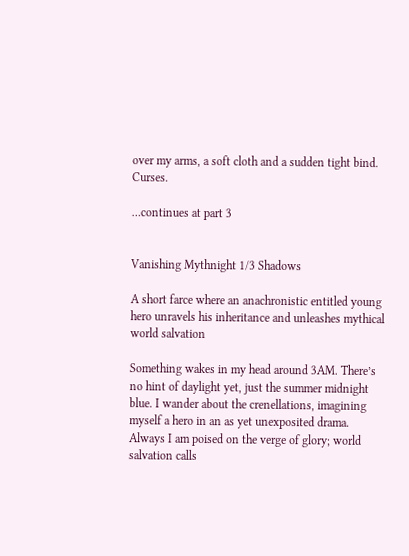over my arms, a soft cloth and a sudden tight bind. Curses.

…continues at part 3


Vanishing Mythnight 1/3 Shadows

A short farce where an anachronistic entitled young hero unravels his inheritance and unleashes mythical world salvation

Something wakes in my head around 3AM. There’s no hint of daylight yet, just the summer midnight blue. I wander about the crenellations, imagining myself a hero in an as yet unexposited drama. Always I am poised on the verge of glory; world salvation calls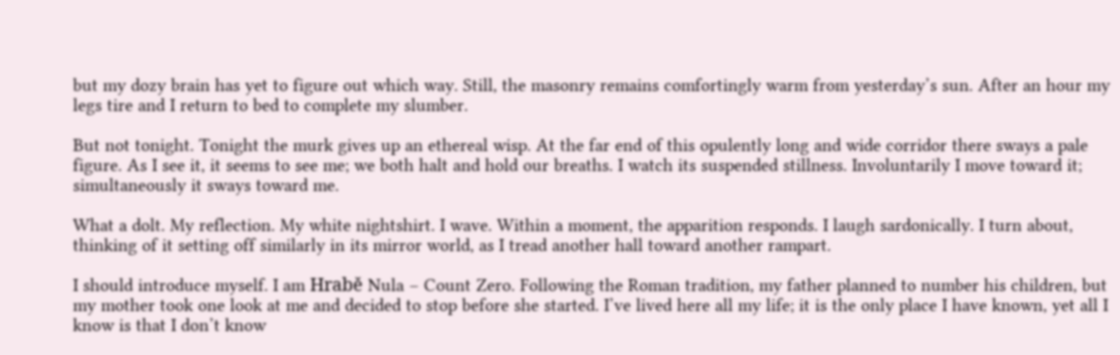but my dozy brain has yet to figure out which way. Still, the masonry remains comfortingly warm from yesterday’s sun. After an hour my legs tire and I return to bed to complete my slumber.

But not tonight. Tonight the murk gives up an ethereal wisp. At the far end of this opulently long and wide corridor there sways a pale figure. As I see it, it seems to see me; we both halt and hold our breaths. I watch its suspended stillness. Involuntarily I move toward it; simultaneously it sways toward me.

What a dolt. My reflection. My white nightshirt. I wave. Within a moment, the apparition responds. I laugh sardonically. I turn about, thinking of it setting off similarly in its mirror world, as I tread another hall toward another rampart.

I should introduce myself. I am Hrabě Nula – Count Zero. Following the Roman tradition, my father planned to number his children, but my mother took one look at me and decided to stop before she started. I’ve lived here all my life; it is the only place I have known, yet all I know is that I don’t know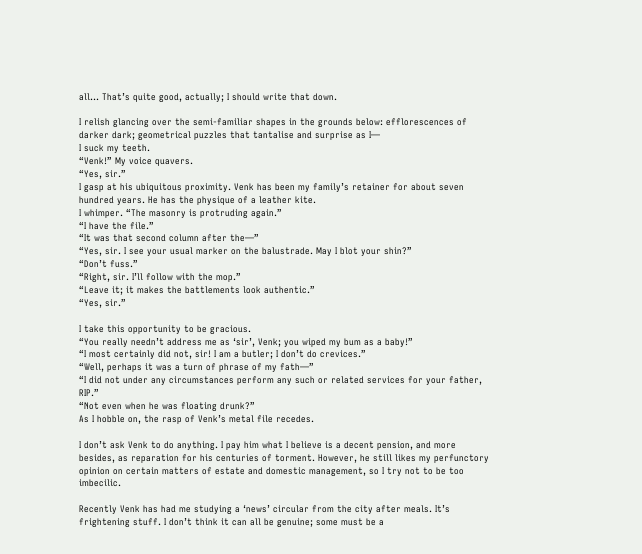all… That’s quite good, actually; I should write that down.

I relish glancing over the semi-familiar shapes in the grounds below: efflorescences of darker dark; geometrical puzzles that tantalise and surprise as I—
I suck my teeth.
“Venk!” My voice quavers.
“Yes, sir.”
I gasp at his ubiquitous proximity. Venk has been my family’s retainer for about seven hundred years. He has the physique of a leather kite.
I whimper. “The masonry is protruding again.”
“I have the file.”
“It was that second column after the—”
“Yes, sir. I see your usual marker on the balustrade. May I blot your shin?”
“Don’t fuss.”
“Right, sir. I’ll follow with the mop.”
“Leave it; it makes the battlements look authentic.”
“Yes, sir.”

I take this opportunity to be gracious.
“You really needn’t address me as ‘sir’, Venk; you wiped my bum as a baby!”
“I most certainly did not, sir! I am a butler; I don’t do crevices.”
“Well, perhaps it was a turn of phrase of my fath—”
“I did not under any circumstances perform any such or related services for your father, RIP.”
“Not even when he was floating drunk?”
As I hobble on, the rasp of Venk’s metal file recedes.

I don’t ask Venk to do anything. I pay him what I believe is a decent pension, and more besides, as reparation for his centuries of torment. However, he still likes my perfunctory opinion on certain matters of estate and domestic management, so I try not to be too imbecilic.

Recently Venk has had me studying a ‘news’ circular from the city after meals. It’s frightening stuff. I don’t think it can all be genuine; some must be a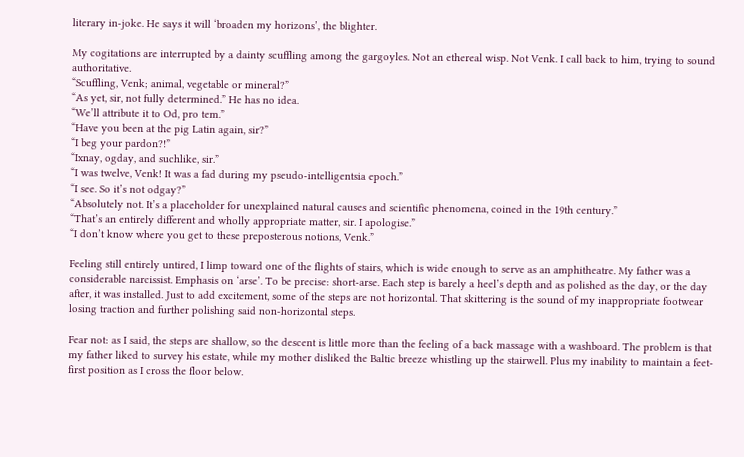literary in-joke. He says it will ‘broaden my horizons’, the blighter.

My cogitations are interrupted by a dainty scuffling among the gargoyles. Not an ethereal wisp. Not Venk. I call back to him, trying to sound authoritative.
“Scuffling, Venk; animal, vegetable or mineral?”
“As yet, sir, not fully determined.” He has no idea.
“We’ll attribute it to Od, pro tem.”
“Have you been at the pig Latin again, sir?”
“I beg your pardon?!”
“Ixnay, ogday, and suchlike, sir.”
“I was twelve, Venk! It was a fad during my pseudo-intelligentsia epoch.”
“I see. So it’s not odgay?”
“Absolutely not. It’s a placeholder for unexplained natural causes and scientific phenomena, coined in the 19th century.”
“That’s an entirely different and wholly appropriate matter, sir. I apologise.”
“I don’t know where you get to these preposterous notions, Venk.”

Feeling still entirely untired, I limp toward one of the flights of stairs, which is wide enough to serve as an amphitheatre. My father was a considerable narcissist. Emphasis on ‘arse’. To be precise: short-arse. Each step is barely a heel’s depth and as polished as the day, or the day after, it was installed. Just to add excitement, some of the steps are not horizontal. That skittering is the sound of my inappropriate footwear losing traction and further polishing said non-horizontal steps.

Fear not: as I said, the steps are shallow, so the descent is little more than the feeling of a back massage with a washboard. The problem is that my father liked to survey his estate, while my mother disliked the Baltic breeze whistling up the stairwell. Plus my inability to maintain a feet-first position as I cross the floor below.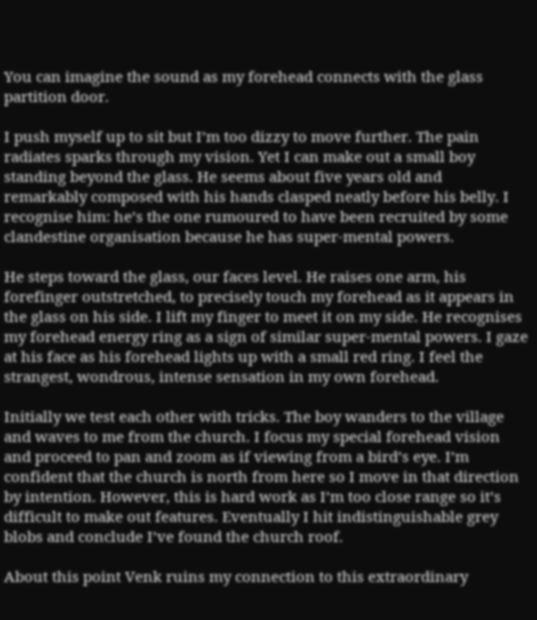You can imagine the sound as my forehead connects with the glass partition door.

I push myself up to sit but I’m too dizzy to move further. The pain radiates sparks through my vision. Yet I can make out a small boy standing beyond the glass. He seems about five years old and remarkably composed with his hands clasped neatly before his belly. I recognise him: he’s the one rumoured to have been recruited by some clandestine organisation because he has super-mental powers.

He steps toward the glass, our faces level. He raises one arm, his forefinger outstretched, to precisely touch my forehead as it appears in the glass on his side. I lift my finger to meet it on my side. He recognises my forehead energy ring as a sign of similar super-mental powers. I gaze at his face as his forehead lights up with a small red ring. I feel the strangest, wondrous, intense sensation in my own forehead.

Initially we test each other with tricks. The boy wanders to the village and waves to me from the church. I focus my special forehead vision and proceed to pan and zoom as if viewing from a bird’s eye. I’m confident that the church is north from here so I move in that direction by intention. However, this is hard work as I’m too close range so it’s difficult to make out features. Eventually I hit indistinguishable grey blobs and conclude I’ve found the church roof.

About this point Venk ruins my connection to this extraordinary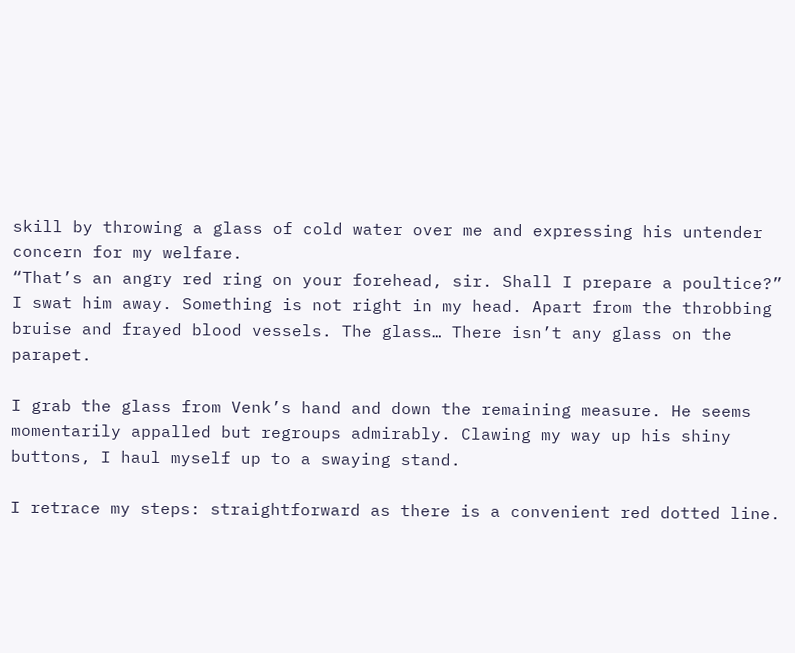skill by throwing a glass of cold water over me and expressing his untender concern for my welfare.
“That’s an angry red ring on your forehead, sir. Shall I prepare a poultice?”
I swat him away. Something is not right in my head. Apart from the throbbing bruise and frayed blood vessels. The glass… There isn’t any glass on the parapet.

I grab the glass from Venk’s hand and down the remaining measure. He seems momentarily appalled but regroups admirably. Clawing my way up his shiny buttons, I haul myself up to a swaying stand.

I retrace my steps: straightforward as there is a convenient red dotted line.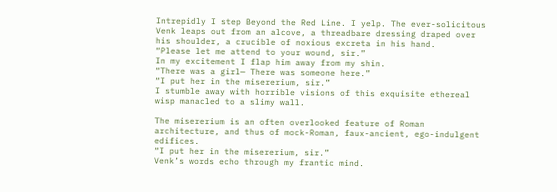Intrepidly I step Beyond the Red Line. I yelp. The ever-solicitous Venk leaps out from an alcove, a threadbare dressing draped over his shoulder, a crucible of noxious excreta in his hand.
“Please let me attend to your wound, sir.”
In my excitement I flap him away from my shin.
“There was a girl— There was someone here.”
“I put her in the misererium, sir.”
I stumble away with horrible visions of this exquisite ethereal wisp manacled to a slimy wall.

The misererium is an often overlooked feature of Roman architecture, and thus of mock-Roman, faux-ancient, ego-indulgent edifices.
“I put her in the misererium, sir.”
Venk’s words echo through my frantic mind.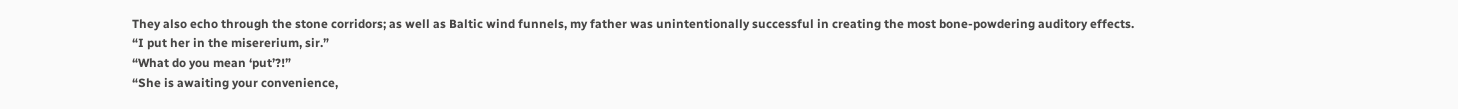They also echo through the stone corridors; as well as Baltic wind funnels, my father was unintentionally successful in creating the most bone-powdering auditory effects.
“I put her in the misererium, sir.”
“What do you mean ‘put’?!”
“She is awaiting your convenience,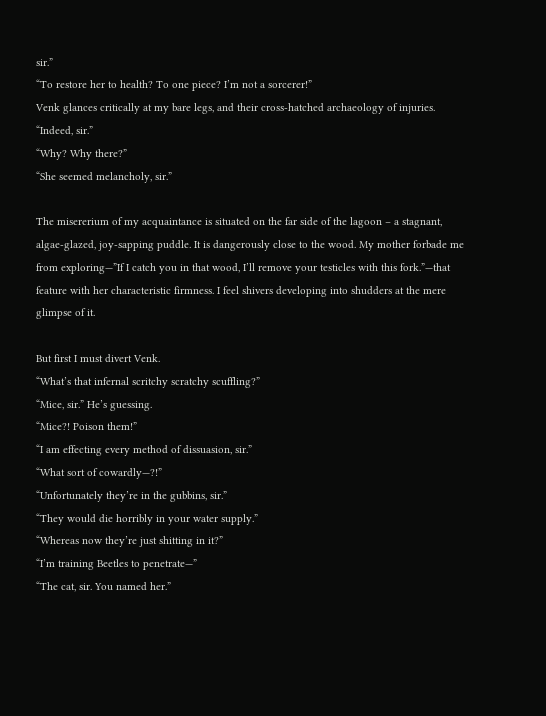sir.”
“To restore her to health? To one piece? I’m not a sorcerer!”
Venk glances critically at my bare legs, and their cross-hatched archaeology of injuries. “Indeed, sir.”
“Why? Why there?”
“She seemed melancholy, sir.”

The misererium of my acquaintance is situated on the far side of the lagoon – a stagnant, algae-glazed, joy-sapping puddle. It is dangerously close to the wood. My mother forbade me from exploring—”If I catch you in that wood, I’ll remove your testicles with this fork.”—that feature with her characteristic firmness. I feel shivers developing into shudders at the mere glimpse of it.

But first I must divert Venk.
“What’s that infernal scritchy scratchy scuffling?”
“Mice, sir.” He’s guessing.
“Mice?! Poison them!”
“I am effecting every method of dissuasion, sir.”
“What sort of cowardly—?!”
“Unfortunately they’re in the gubbins, sir.”
“They would die horribly in your water supply.”
“Whereas now they’re just shitting in it?”
“I’m training Beetles to penetrate—”
“The cat, sir. You named her.”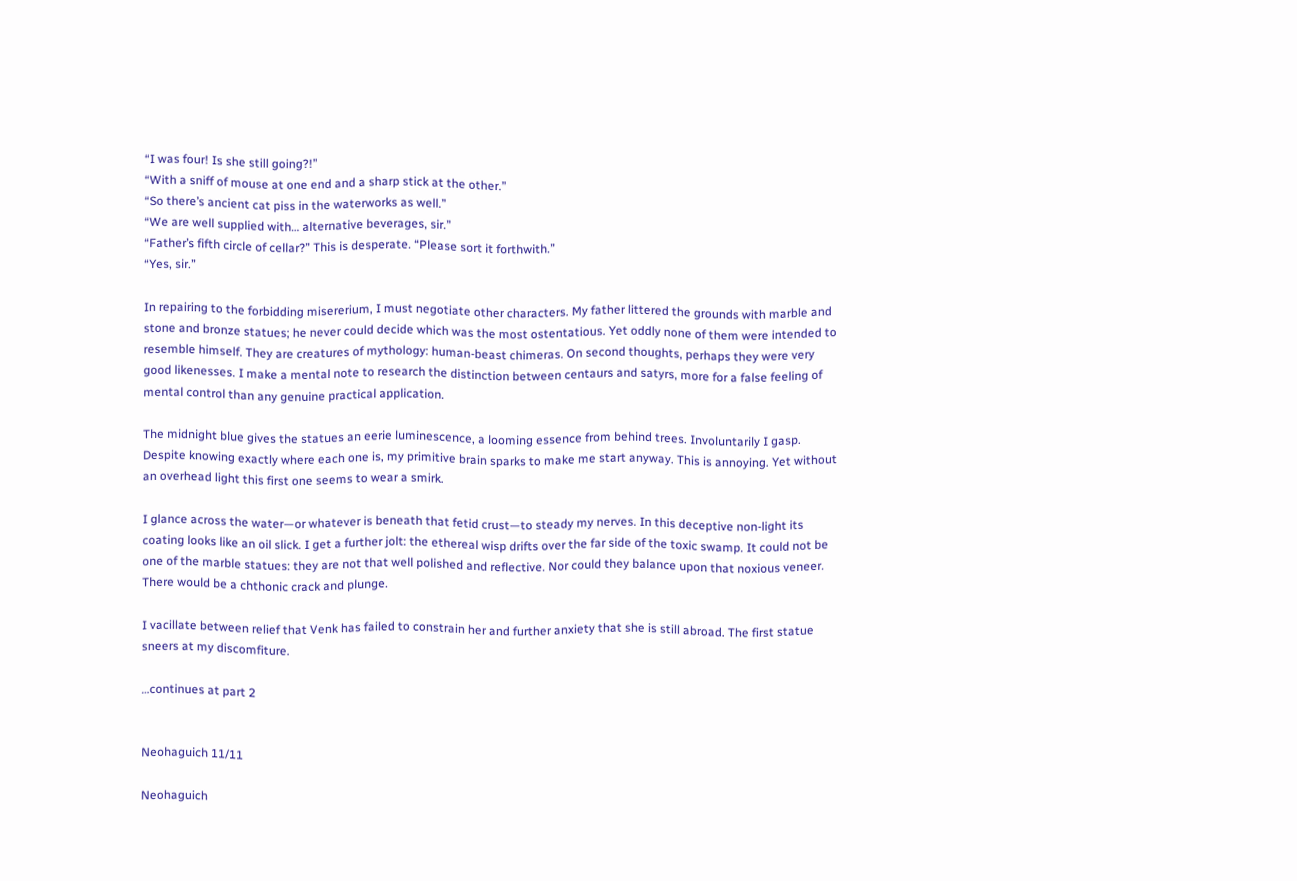“I was four! Is she still going?!”
“With a sniff of mouse at one end and a sharp stick at the other.”
“So there’s ancient cat piss in the waterworks as well.”
“We are well supplied with… alternative beverages, sir.”
“Father’s fifth circle of cellar?” This is desperate. “Please sort it forthwith.”
“Yes, sir.”

In repairing to the forbidding misererium, I must negotiate other characters. My father littered the grounds with marble and stone and bronze statues; he never could decide which was the most ostentatious. Yet oddly none of them were intended to resemble himself. They are creatures of mythology: human-beast chimeras. On second thoughts, perhaps they were very good likenesses. I make a mental note to research the distinction between centaurs and satyrs, more for a false feeling of mental control than any genuine practical application.

The midnight blue gives the statues an eerie luminescence, a looming essence from behind trees. Involuntarily I gasp. Despite knowing exactly where each one is, my primitive brain sparks to make me start anyway. This is annoying. Yet without an overhead light this first one seems to wear a smirk.

I glance across the water—or whatever is beneath that fetid crust—to steady my nerves. In this deceptive non-light its coating looks like an oil slick. I get a further jolt: the ethereal wisp drifts over the far side of the toxic swamp. It could not be one of the marble statues: they are not that well polished and reflective. Nor could they balance upon that noxious veneer. There would be a chthonic crack and plunge.

I vacillate between relief that Venk has failed to constrain her and further anxiety that she is still abroad. The first statue sneers at my discomfiture.

…continues at part 2


Neohaguich 11/11

Neohaguich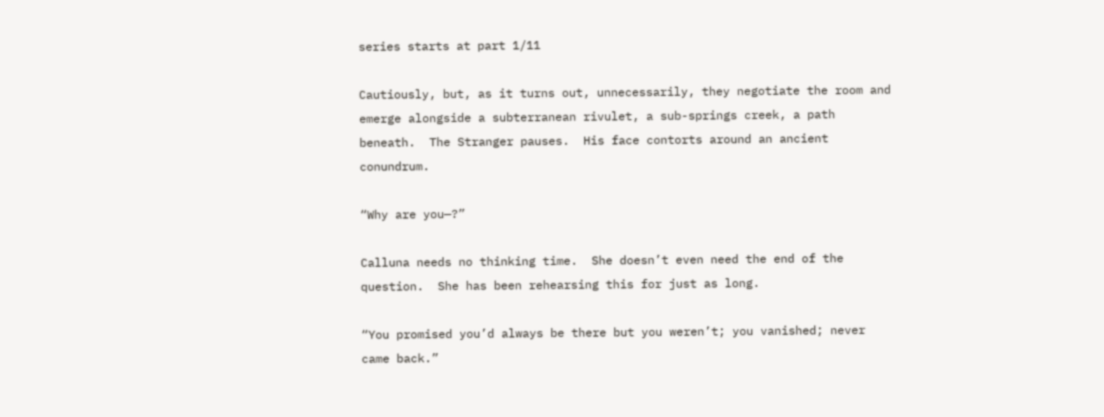series starts at part 1/11

Cautiously, but, as it turns out, unnecessarily, they negotiate the room and emerge alongside a subterranean rivulet, a sub-springs creek, a path beneath.  The Stranger pauses.  His face contorts around an ancient conundrum.

“Why are you—?”

Calluna needs no thinking time.  She doesn’t even need the end of the question.  She has been rehearsing this for just as long.

“You promised you’d always be there but you weren’t; you vanished; never came back.”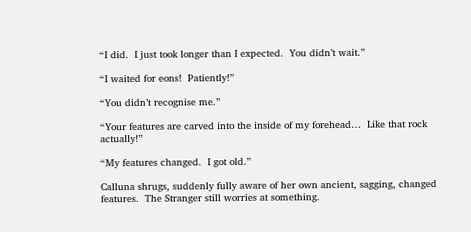“I did.  I just took longer than I expected.  You didn’t wait.”

“I waited for eons!  Patiently!”

“You didn’t recognise me.”

“Your features are carved into the inside of my forehead…  Like that rock actually!”

“My features changed.  I got old.”

Calluna shrugs, suddenly fully aware of her own ancient, sagging, changed features.  The Stranger still worries at something.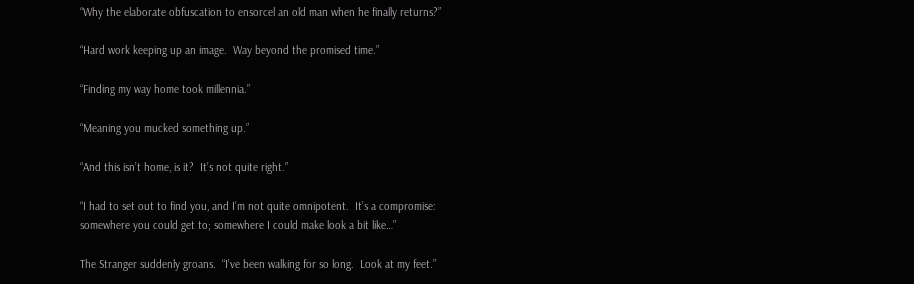“Why the elaborate obfuscation to ensorcel an old man when he finally returns?”

“Hard work keeping up an image.  Way beyond the promised time.”

“Finding my way home took millennia.”

“Meaning you mucked something up.”

“And this isn’t home, is it?  It’s not quite right.”

“I had to set out to find you, and I’m not quite omnipotent.  It’s a compromise: somewhere you could get to; somewhere I could make look a bit like…”

The Stranger suddenly groans.  “I’ve been walking for so long.  Look at my feet.”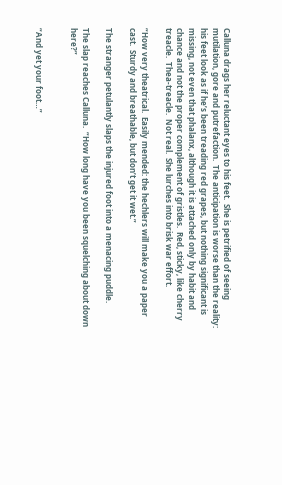Calluna drags her reluctant eyes to his feet.  She is petrified of seeing mutilation, gore and putrefaction.  The anticipation is worse than the reality: his feet look as if he’s been treading red grapes, but nothing significant is missing, not even that phalanx, although it is attached only by habit and chance and not the proper complement of gristles.  Red, sticky, like cherry treacle.  Thea-treacle.  Not real.  She lurches into brisk war effort.

“How very theatrical.  Easily mended: the hechlers will make you a paper cast.  Sturdy and breathable, but don’t get it wet.”

The stranger petulantly slaps the injured foot into a menacing puddle.

The slap reaches Calluna.  “How long have you been squelching about down here?”


“And yet your foot…”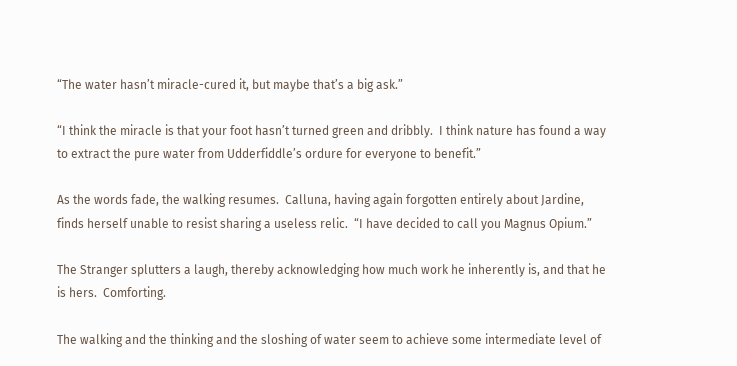“The water hasn’t miracle-cured it, but maybe that’s a big ask.”

“I think the miracle is that your foot hasn’t turned green and dribbly.  I think nature has found a way to extract the pure water from Udderfiddle’s ordure for everyone to benefit.”

As the words fade, the walking resumes.  Calluna, having again forgotten entirely about Jardine, finds herself unable to resist sharing a useless relic.  “I have decided to call you Magnus Opium.”

The Stranger splutters a laugh, thereby acknowledging how much work he inherently is, and that he is hers.  Comforting.

The walking and the thinking and the sloshing of water seem to achieve some intermediate level of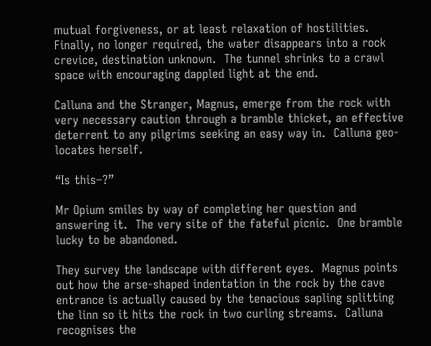mutual forgiveness, or at least relaxation of hostilities.  Finally, no longer required, the water disappears into a rock crevice, destination unknown.  The tunnel shrinks to a crawl space with encouraging dappled light at the end.

Calluna and the Stranger, Magnus, emerge from the rock with very necessary caution through a bramble thicket, an effective deterrent to any pilgrims seeking an easy way in.  Calluna geo-locates herself.

“Is this–?”

Mr Opium smiles by way of completing her question and answering it.  The very site of the fateful picnic.  One bramble lucky to be abandoned.

They survey the landscape with different eyes.  Magnus points out how the arse-shaped indentation in the rock by the cave entrance is actually caused by the tenacious sapling splitting the linn so it hits the rock in two curling streams.  Calluna recognises the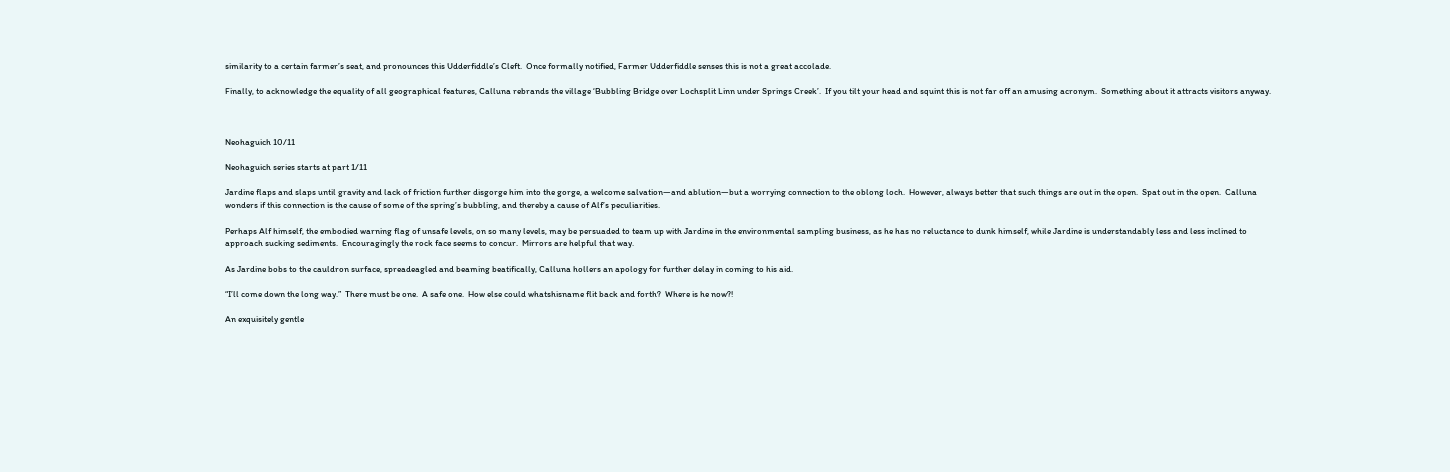similarity to a certain farmer’s seat, and pronounces this Udderfiddle’s Cleft.  Once formally notified, Farmer Udderfiddle senses this is not a great accolade.

Finally, to acknowledge the equality of all geographical features, Calluna rebrands the village ‘Bubbling Bridge over Lochsplit Linn under Springs Creek’.  If you tilt your head and squint this is not far off an amusing acronym.  Something about it attracts visitors anyway.



Neohaguich 10/11

Neohaguich series starts at part 1/11

Jardine flaps and slaps until gravity and lack of friction further disgorge him into the gorge, a welcome salvation—and ablution—but a worrying connection to the oblong loch.  However, always better that such things are out in the open.  Spat out in the open.  Calluna wonders if this connection is the cause of some of the spring’s bubbling, and thereby a cause of Alf’s peculiarities.

Perhaps Alf himself, the embodied warning flag of unsafe levels, on so many levels, may be persuaded to team up with Jardine in the environmental sampling business, as he has no reluctance to dunk himself, while Jardine is understandably less and less inclined to approach sucking sediments.  Encouragingly the rock face seems to concur.  Mirrors are helpful that way.

As Jardine bobs to the cauldron surface, spreadeagled and beaming beatifically, Calluna hollers an apology for further delay in coming to his aid.

“I’ll come down the long way.”  There must be one.  A safe one.  How else could whatshisname flit back and forth?  Where is he now?!

An exquisitely gentle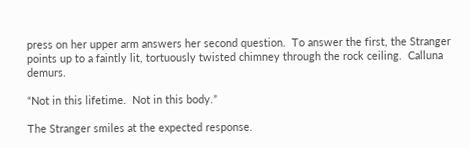press on her upper arm answers her second question.  To answer the first, the Stranger points up to a faintly lit, tortuously twisted chimney through the rock ceiling.  Calluna demurs.

“Not in this lifetime.  Not in this body.”

The Stranger smiles at the expected response.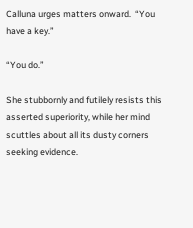Calluna urges matters onward.  “You have a key.”

“You do.”

She stubbornly and futilely resists this asserted superiority, while her mind scuttles about all its dusty corners seeking evidence.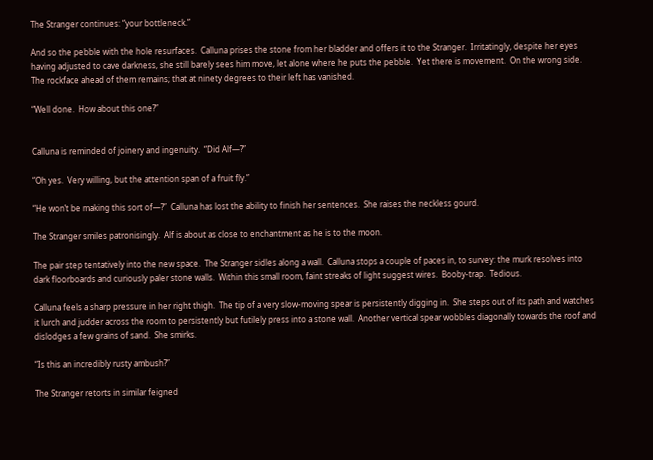The Stranger continues: “your bottleneck.”

And so the pebble with the hole resurfaces.  Calluna prises the stone from her bladder and offers it to the Stranger.  Irritatingly, despite her eyes having adjusted to cave darkness, she still barely sees him move, let alone where he puts the pebble.  Yet there is movement.  On the wrong side.  The rockface ahead of them remains; that at ninety degrees to their left has vanished.

“Well done.  How about this one?”


Calluna is reminded of joinery and ingenuity.  “Did Alf—?”

“Oh yes.  Very willing, but the attention span of a fruit fly.”

“He won’t be making this sort of—?”  Calluna has lost the ability to finish her sentences.  She raises the neckless gourd.

The Stranger smiles patronisingly.  Alf is about as close to enchantment as he is to the moon.

The pair step tentatively into the new space.  The Stranger sidles along a wall.  Calluna stops a couple of paces in, to survey: the murk resolves into dark floorboards and curiously paler stone walls.  Within this small room, faint streaks of light suggest wires.  Booby-trap.  Tedious.

Calluna feels a sharp pressure in her right thigh.  The tip of a very slow-moving spear is persistently digging in.  She steps out of its path and watches it lurch and judder across the room to persistently but futilely press into a stone wall.  Another vertical spear wobbles diagonally towards the roof and dislodges a few grains of sand.  She smirks.

“Is this an incredibly rusty ambush?”

The Stranger retorts in similar feigned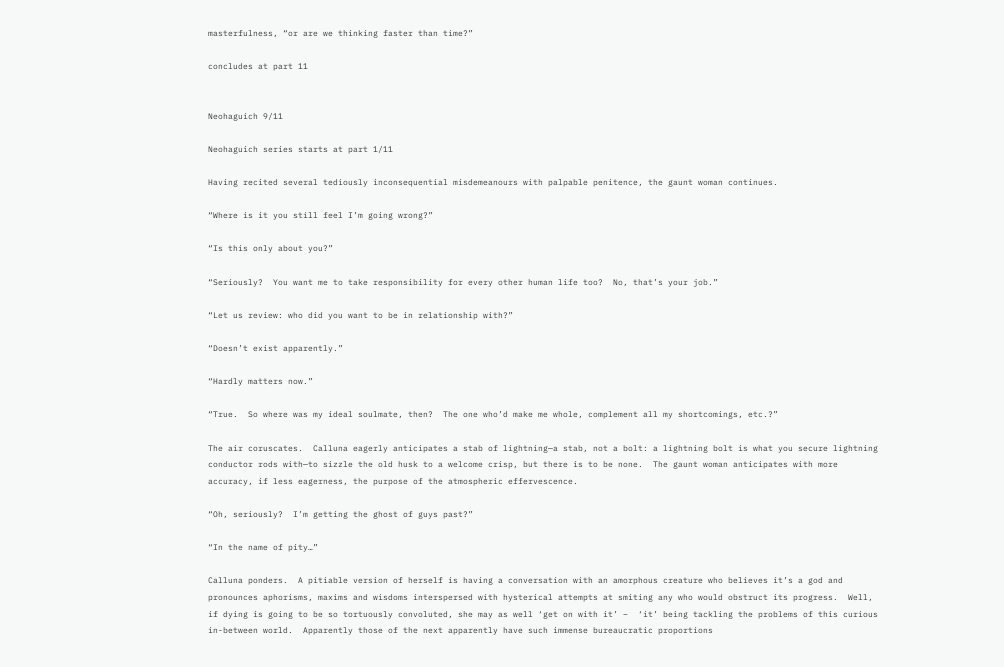masterfulness, “or are we thinking faster than time?”

concludes at part 11


Neohaguich 9/11

Neohaguich series starts at part 1/11

Having recited several tediously inconsequential misdemeanours with palpable penitence, the gaunt woman continues.

“Where is it you still feel I’m going wrong?”

“Is this only about you?”

“Seriously?  You want me to take responsibility for every other human life too?  No, that’s your job.”

“Let us review: who did you want to be in relationship with?”

“Doesn’t exist apparently.”

“Hardly matters now.”

“True.  So where was my ideal soulmate, then?  The one who’d make me whole, complement all my shortcomings, etc.?”

The air coruscates.  Calluna eagerly anticipates a stab of lightning—a stab, not a bolt: a lightning bolt is what you secure lightning conductor rods with—to sizzle the old husk to a welcome crisp, but there is to be none.  The gaunt woman anticipates with more accuracy, if less eagerness, the purpose of the atmospheric effervescence.

“Oh, seriously?  I’m getting the ghost of guys past?”

“In the name of pity…”

Calluna ponders.  A pitiable version of herself is having a conversation with an amorphous creature who believes it’s a god and pronounces aphorisms, maxims and wisdoms interspersed with hysterical attempts at smiting any who would obstruct its progress.  Well, if dying is going to be so tortuously convoluted, she may as well ‘get on with it’ –  ‘it’ being tackling the problems of this curious in-between world.  Apparently those of the next apparently have such immense bureaucratic proportions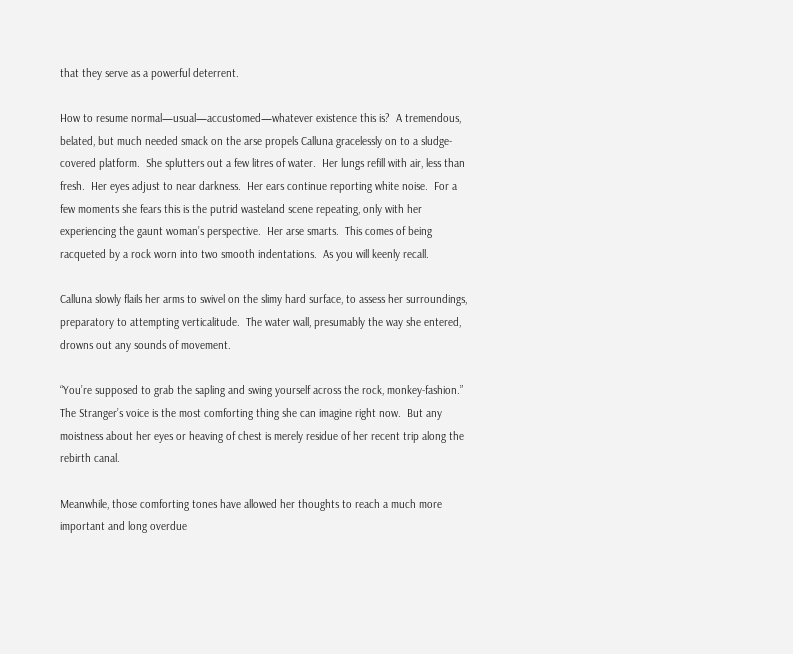that they serve as a powerful deterrent.

How to resume normal—usual—accustomed—whatever existence this is?  A tremendous, belated, but much needed smack on the arse propels Calluna gracelessly on to a sludge-covered platform.  She splutters out a few litres of water.  Her lungs refill with air, less than fresh.  Her eyes adjust to near darkness.  Her ears continue reporting white noise.  For a few moments she fears this is the putrid wasteland scene repeating, only with her experiencing the gaunt woman’s perspective.  Her arse smarts.  This comes of being racqueted by a rock worn into two smooth indentations.  As you will keenly recall.

Calluna slowly flails her arms to swivel on the slimy hard surface, to assess her surroundings, preparatory to attempting verticalitude.  The water wall, presumably the way she entered, drowns out any sounds of movement.

“You’re supposed to grab the sapling and swing yourself across the rock, monkey-fashion.”  The Stranger’s voice is the most comforting thing she can imagine right now.  But any moistness about her eyes or heaving of chest is merely residue of her recent trip along the rebirth canal.

Meanwhile, those comforting tones have allowed her thoughts to reach a much more important and long overdue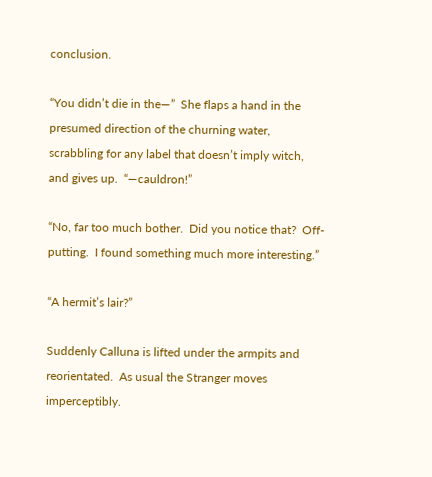conclusion.

“You didn’t die in the—”  She flaps a hand in the presumed direction of the churning water, scrabbling for any label that doesn’t imply witch, and gives up.  “—cauldron!”

“No, far too much bother.  Did you notice that?  Off-putting.  I found something much more interesting.”

“A hermit’s lair?”

Suddenly Calluna is lifted under the armpits and reorientated.  As usual the Stranger moves imperceptibly.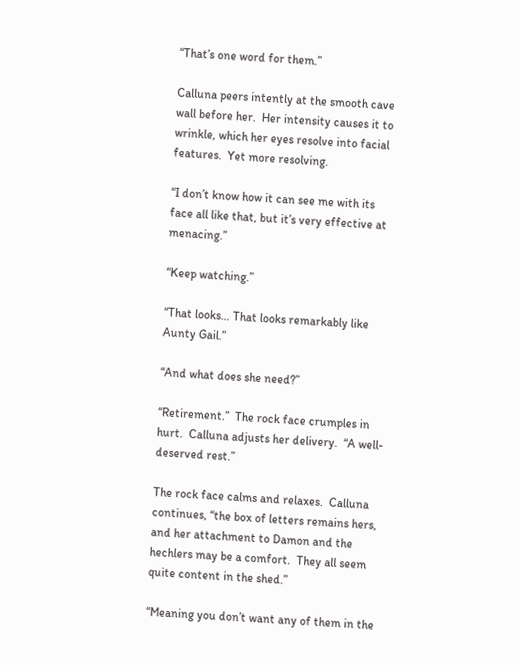“That’s one word for them.”

Calluna peers intently at the smooth cave wall before her.  Her intensity causes it to wrinkle, which her eyes resolve into facial features.  Yet more resolving.

“I don’t know how it can see me with its face all like that, but it’s very effective at menacing.”

“Keep watching.”

“That looks… That looks remarkably like Aunty Gail.”

“And what does she need?”

“Retirement.”  The rock face crumples in hurt.  Calluna adjusts her delivery.  “A well-deserved rest.”

The rock face calms and relaxes.  Calluna continues, “the box of letters remains hers, and her attachment to Damon and the hechlers may be a comfort.  They all seem quite content in the shed.”

“Meaning you don’t want any of them in the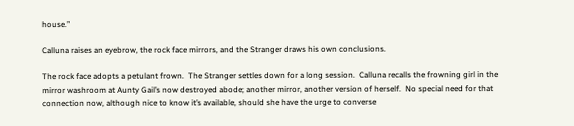house.”

Calluna raises an eyebrow, the rock face mirrors, and the Stranger draws his own conclusions.

The rock face adopts a petulant frown.  The Stranger settles down for a long session.  Calluna recalls the frowning girl in the mirror washroom at Aunty Gail’s now destroyed abode; another mirror, another version of herself.  No special need for that connection now, although nice to know it’s available, should she have the urge to converse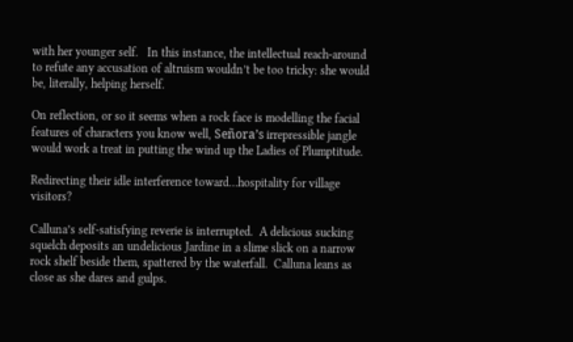with her younger self.   In this instance, the intellectual reach-around to refute any accusation of altruism wouldn’t be too tricky: she would be, literally, helping herself.

On reflection, or so it seems when a rock face is modelling the facial features of characters you know well, Señora’s irrepressible jangle would work a treat in putting the wind up the Ladies of Plumptitude.

Redirecting their idle interference toward…hospitality for village visitors?

Calluna’s self-satisfying reverie is interrupted.  A delicious sucking squelch deposits an undelicious Jardine in a slime slick on a narrow rock shelf beside them, spattered by the waterfall.  Calluna leans as close as she dares and gulps.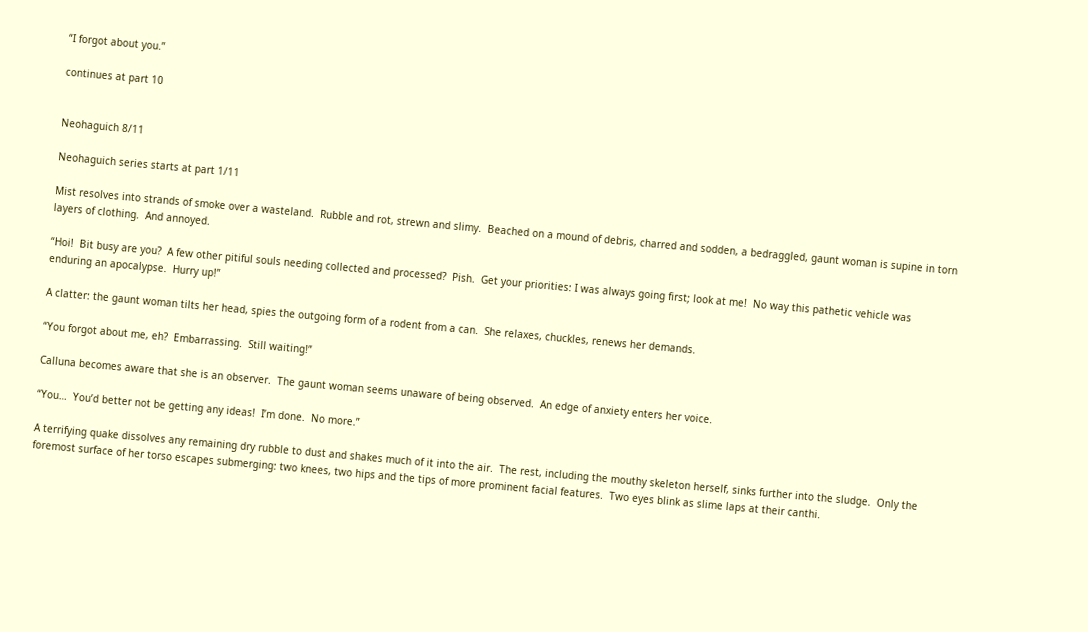“I forgot about you.”

continues at part 10


Neohaguich 8/11

Neohaguich series starts at part 1/11

Mist resolves into strands of smoke over a wasteland.  Rubble and rot, strewn and slimy.  Beached on a mound of debris, charred and sodden, a bedraggled, gaunt woman is supine in torn layers of clothing.  And annoyed.

“Hoi!  Bit busy are you?  A few other pitiful souls needing collected and processed?  Pish.  Get your priorities: I was always going first; look at me!  No way this pathetic vehicle was enduring an apocalypse.  Hurry up!”

A clatter: the gaunt woman tilts her head, spies the outgoing form of a rodent from a can.  She relaxes, chuckles, renews her demands.

“You forgot about me, eh?  Embarrassing.  Still waiting!”

Calluna becomes aware that she is an observer.  The gaunt woman seems unaware of being observed.  An edge of anxiety enters her voice.

“You…  You’d better not be getting any ideas!  I’m done.  No more.”

A terrifying quake dissolves any remaining dry rubble to dust and shakes much of it into the air.  The rest, including the mouthy skeleton herself, sinks further into the sludge.  Only the foremost surface of her torso escapes submerging: two knees, two hips and the tips of more prominent facial features.  Two eyes blink as slime laps at their canthi.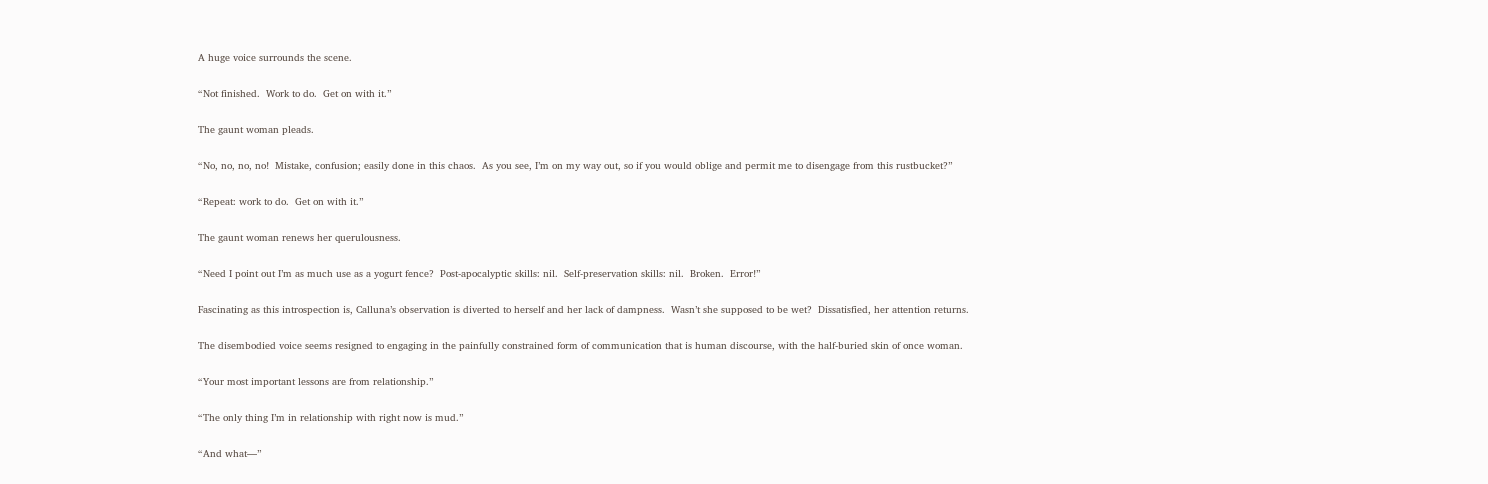A huge voice surrounds the scene.

“Not finished.  Work to do.  Get on with it.”

The gaunt woman pleads.

“No, no, no, no!  Mistake, confusion; easily done in this chaos.  As you see, I’m on my way out, so if you would oblige and permit me to disengage from this rustbucket?”

“Repeat: work to do.  Get on with it.”

The gaunt woman renews her querulousness.

“Need I point out I’m as much use as a yogurt fence?  Post-apocalyptic skills: nil.  Self-preservation skills: nil.  Broken.  Error!”

Fascinating as this introspection is, Calluna’s observation is diverted to herself and her lack of dampness.  Wasn’t she supposed to be wet?  Dissatisfied, her attention returns.

The disembodied voice seems resigned to engaging in the painfully constrained form of communication that is human discourse, with the half-buried skin of once woman.

“Your most important lessons are from relationship.”

“The only thing I’m in relationship with right now is mud.”

“And what—”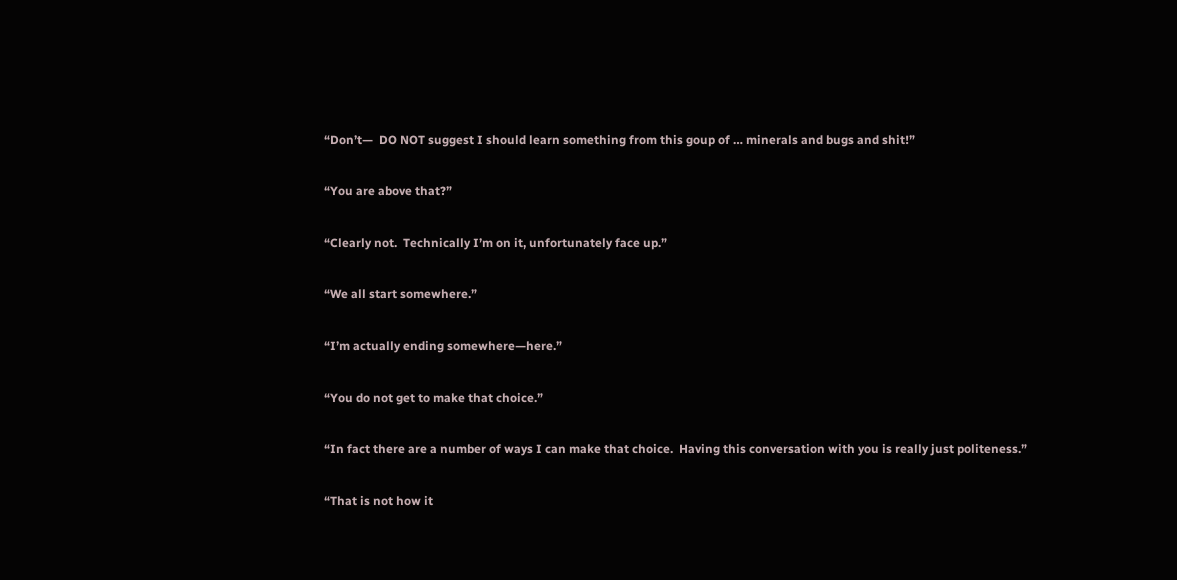“Don’t—  DO NOT suggest I should learn something from this goup of … minerals and bugs and shit!”

“You are above that?”

“Clearly not.  Technically I’m on it, unfortunately face up.”

“We all start somewhere.”

“I’m actually ending somewhere—here.”

“You do not get to make that choice.”

“In fact there are a number of ways I can make that choice.  Having this conversation with you is really just politeness.”

“That is not how it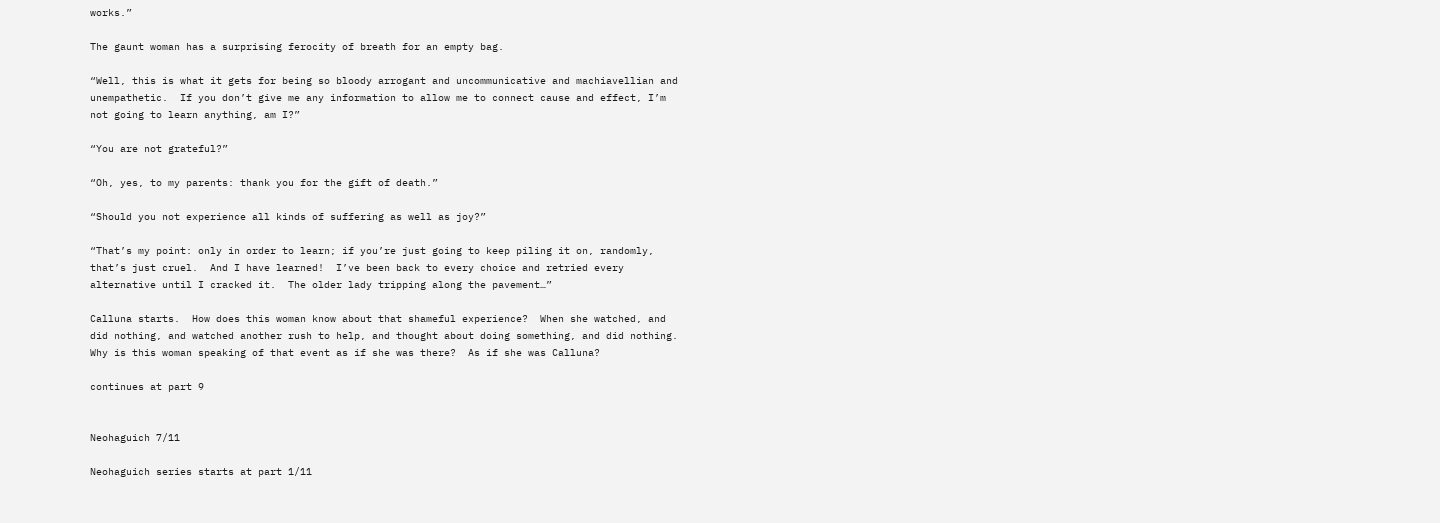works.”

The gaunt woman has a surprising ferocity of breath for an empty bag.

“Well, this is what it gets for being so bloody arrogant and uncommunicative and machiavellian and unempathetic.  If you don’t give me any information to allow me to connect cause and effect, I’m not going to learn anything, am I?”

“You are not grateful?”

“Oh, yes, to my parents: thank you for the gift of death.”

“Should you not experience all kinds of suffering as well as joy?”

“That’s my point: only in order to learn; if you’re just going to keep piling it on, randomly, that’s just cruel.  And I have learned!  I’ve been back to every choice and retried every alternative until I cracked it.  The older lady tripping along the pavement…”

Calluna starts.  How does this woman know about that shameful experience?  When she watched, and did nothing, and watched another rush to help, and thought about doing something, and did nothing.  Why is this woman speaking of that event as if she was there?  As if she was Calluna?

continues at part 9


Neohaguich 7/11

Neohaguich series starts at part 1/11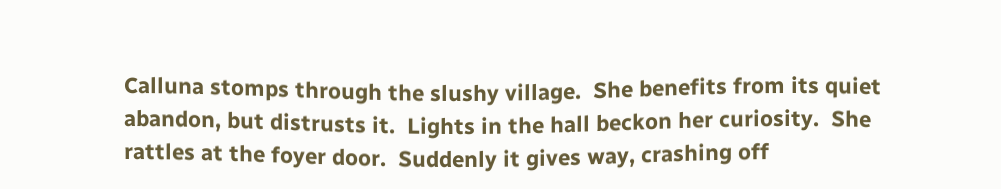Calluna stomps through the slushy village.  She benefits from its quiet abandon, but distrusts it.  Lights in the hall beckon her curiosity.  She rattles at the foyer door.  Suddenly it gives way, crashing off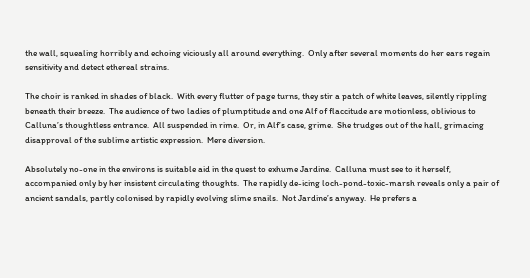the wall, squealing horribly and echoing viciously all around everything.  Only after several moments do her ears regain sensitivity and detect ethereal strains.

The choir is ranked in shades of black.  With every flutter of page turns, they stir a patch of white leaves, silently rippling beneath their breeze.  The audience of two ladies of plumptitude and one Alf of flaccitude are motionless, oblivious to Calluna’s thoughtless entrance.  All suspended in rime.  Or, in Alf’s case, grime.  She trudges out of the hall, grimacing disapproval of the sublime artistic expression.  Mere diversion.

Absolutely no-one in the environs is suitable aid in the quest to exhume Jardine.  Calluna must see to it herself, accompanied only by her insistent circulating thoughts.  The rapidly de-icing loch-pond-toxic-marsh reveals only a pair of ancient sandals, partly colonised by rapidly evolving slime snails.  Not Jardine’s anyway.  He prefers a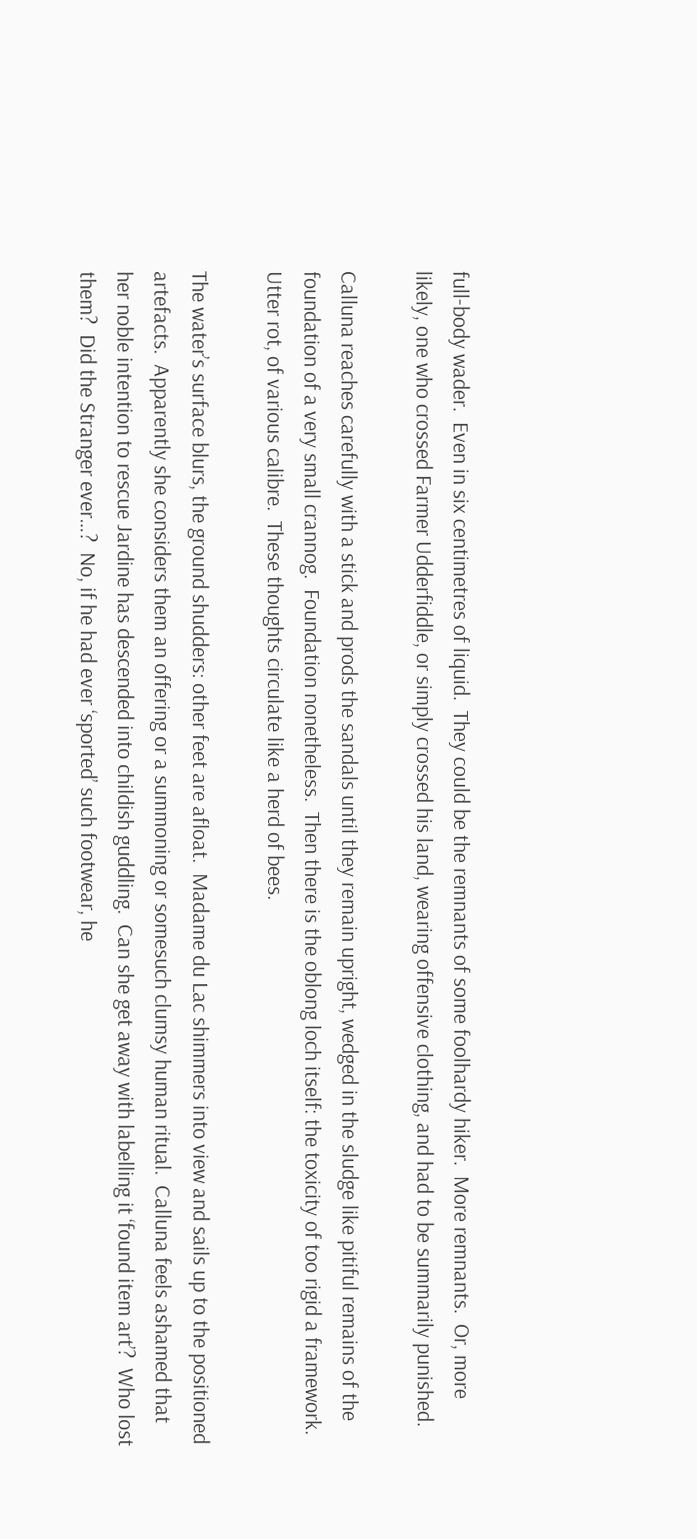full-body wader.  Even in six centimetres of liquid.  They could be the remnants of some foolhardy hiker.  More remnants.  Or, more likely, one who crossed Farmer Udderfiddle, or simply crossed his land, wearing offensive clothing, and had to be summarily punished.

Calluna reaches carefully with a stick and prods the sandals until they remain upright, wedged in the sludge like pitiful remains of the foundation of a very small crannog.  Foundation nonetheless.  Then there is the oblong loch itself: the toxicity of too rigid a framework.  Utter rot, of various calibre.  These thoughts circulate like a herd of bees.

The water’s surface blurs, the ground shudders: other feet are afloat.  Madame du Lac shimmers into view and sails up to the positioned artefacts.  Apparently she considers them an offering or a summoning or somesuch clumsy human ritual.  Calluna feels ashamed that her noble intention to rescue Jardine has descended into childish guddling.  Can she get away with labelling it ‘found item art’?  Who lost them?  Did the Stranger ever…?  No, if he had ever ‘sported’ such footwear, he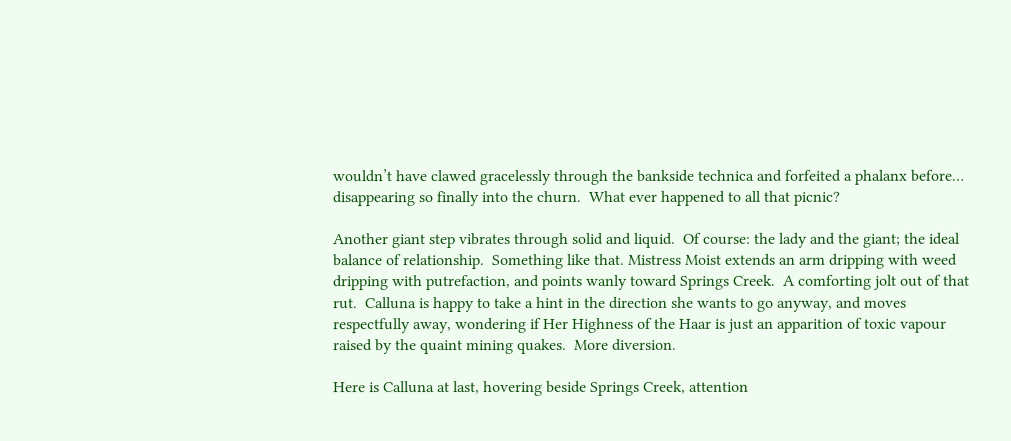wouldn’t have clawed gracelessly through the bankside technica and forfeited a phalanx before… disappearing so finally into the churn.  What ever happened to all that picnic?

Another giant step vibrates through solid and liquid.  Of course: the lady and the giant; the ideal balance of relationship.  Something like that. Mistress Moist extends an arm dripping with weed dripping with putrefaction, and points wanly toward Springs Creek.  A comforting jolt out of that rut.  Calluna is happy to take a hint in the direction she wants to go anyway, and moves respectfully away, wondering if Her Highness of the Haar is just an apparition of toxic vapour raised by the quaint mining quakes.  More diversion.

Here is Calluna at last, hovering beside Springs Creek, attention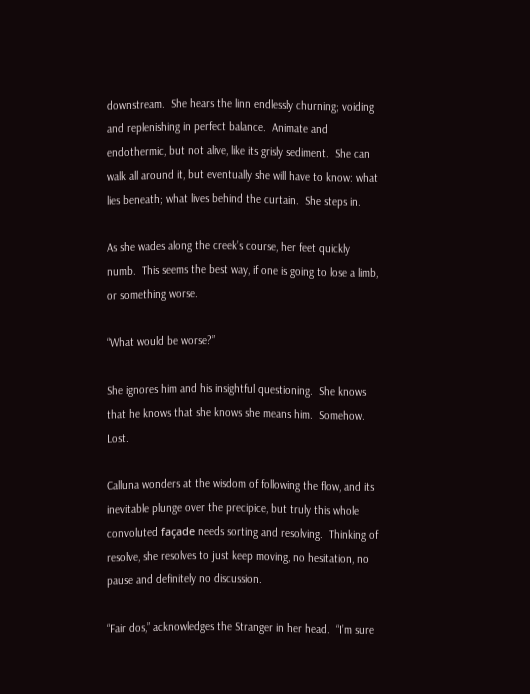downstream.  She hears the linn endlessly churning; voiding and replenishing in perfect balance.  Animate and endothermic, but not alive, like its grisly sediment.  She can walk all around it, but eventually she will have to know: what lies beneath; what lives behind the curtain.  She steps in.

As she wades along the creek’s course, her feet quickly numb.  This seems the best way, if one is going to lose a limb, or something worse.

“What would be worse?”

She ignores him and his insightful questioning.  She knows that he knows that she knows she means him.  Somehow.  Lost.

Calluna wonders at the wisdom of following the flow, and its inevitable plunge over the precipice, but truly this whole convoluted façade needs sorting and resolving.  Thinking of resolve, she resolves to just keep moving, no hesitation, no pause and definitely no discussion.

“Fair dos,” acknowledges the Stranger in her head.  “I’m sure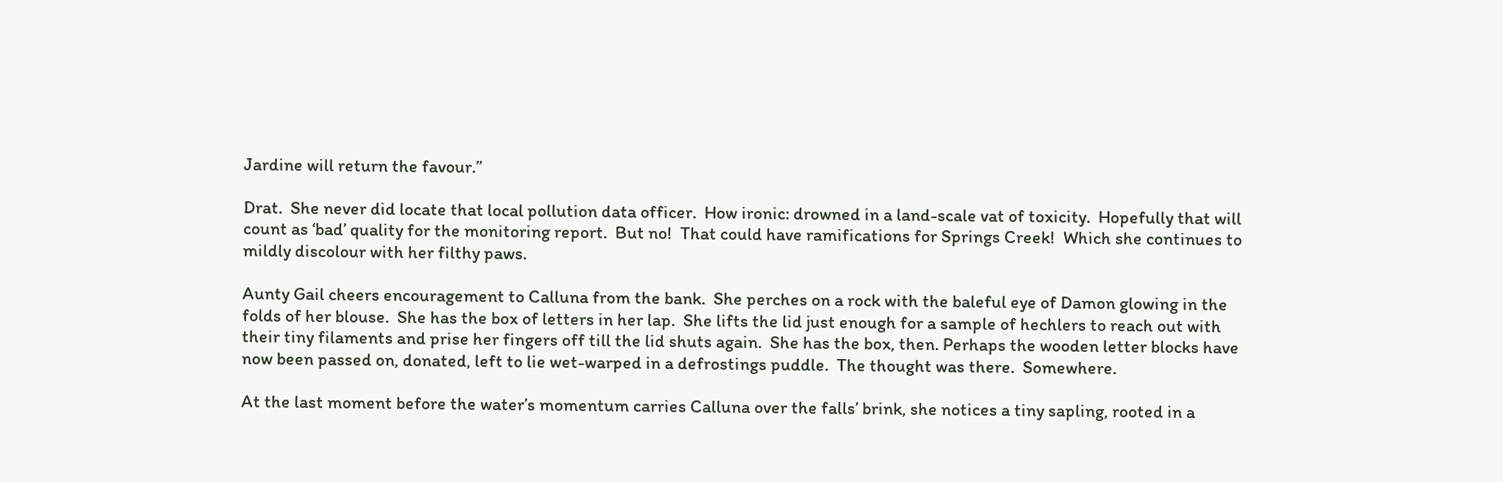Jardine will return the favour.”

Drat.  She never did locate that local pollution data officer.  How ironic: drowned in a land-scale vat of toxicity.  Hopefully that will count as ‘bad’ quality for the monitoring report.  But no!  That could have ramifications for Springs Creek!  Which she continues to mildly discolour with her filthy paws.

Aunty Gail cheers encouragement to Calluna from the bank.  She perches on a rock with the baleful eye of Damon glowing in the folds of her blouse.  She has the box of letters in her lap.  She lifts the lid just enough for a sample of hechlers to reach out with their tiny filaments and prise her fingers off till the lid shuts again.  She has the box, then. Perhaps the wooden letter blocks have now been passed on, donated, left to lie wet-warped in a defrostings puddle.  The thought was there.  Somewhere.

At the last moment before the water’s momentum carries Calluna over the falls’ brink, she notices a tiny sapling, rooted in a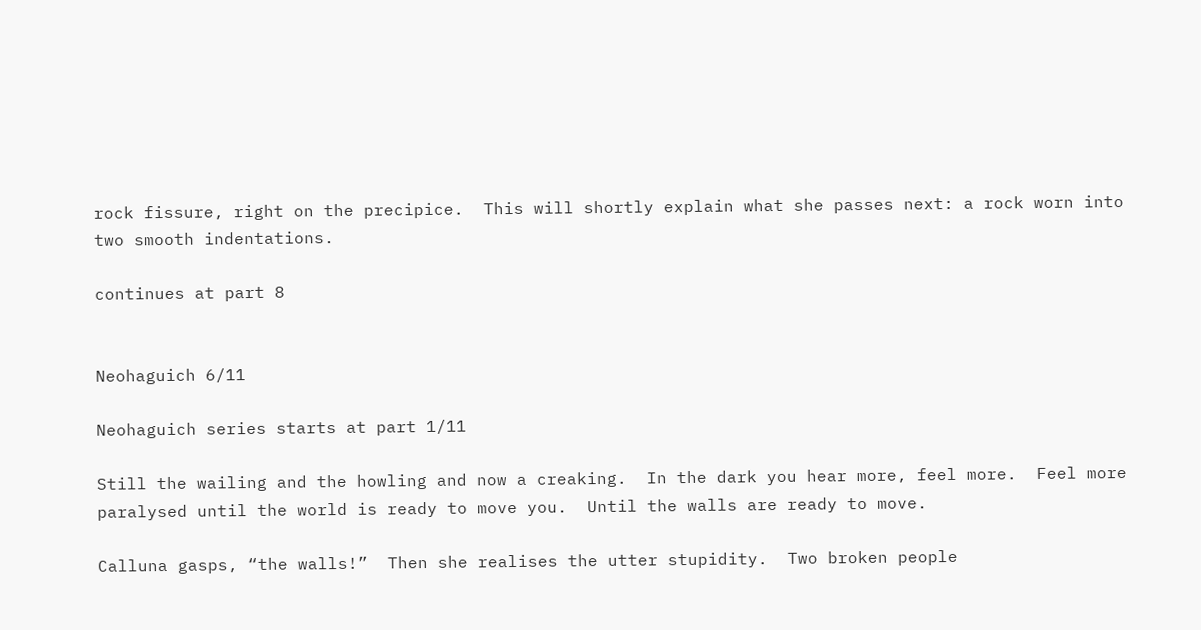rock fissure, right on the precipice.  This will shortly explain what she passes next: a rock worn into two smooth indentations.

continues at part 8


Neohaguich 6/11

Neohaguich series starts at part 1/11

Still the wailing and the howling and now a creaking.  In the dark you hear more, feel more.  Feel more paralysed until the world is ready to move you.  Until the walls are ready to move.

Calluna gasps, “the walls!”  Then she realises the utter stupidity.  Two broken people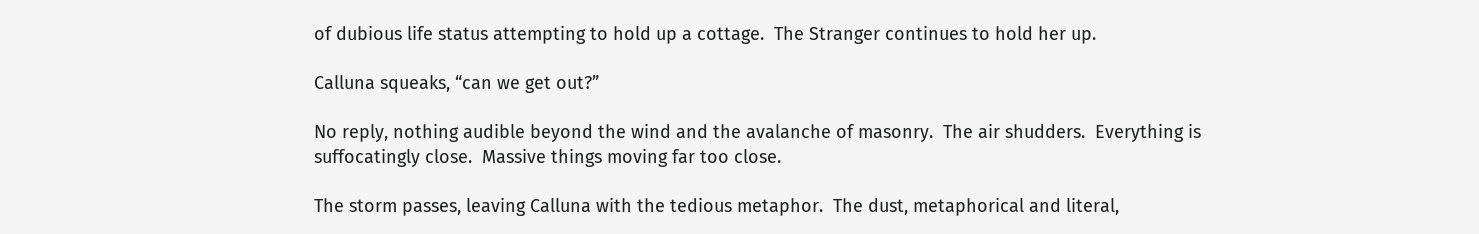of dubious life status attempting to hold up a cottage.  The Stranger continues to hold her up.

Calluna squeaks, “can we get out?”

No reply, nothing audible beyond the wind and the avalanche of masonry.  The air shudders.  Everything is suffocatingly close.  Massive things moving far too close.

The storm passes, leaving Calluna with the tedious metaphor.  The dust, metaphorical and literal,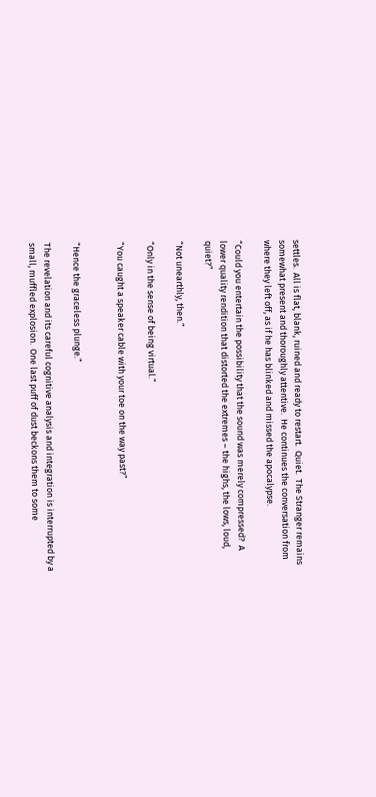settles.  All is flat, blank, ruined and ready to restart.  Quiet.  The Stranger remains somewhat present and thoroughly attentive.  He continues the conversation from where they left off, as if he has blinked and missed the apocalypse.

“Could you entertain the possibility that the sound was merely compressed?  A lower quality rendition that distorted the extremes – the highs, the lows, loud, quiet?”

“Not unearthly, then.”

“Only in the sense of being virtual.”

“You caught a speaker cable with your toe on the way past?”


“Hence the graceless plunge.”

The revelation and its careful cognitive analysis and integration is interrupted by a small, muffled explosion.  One last puff of dust beckons them to some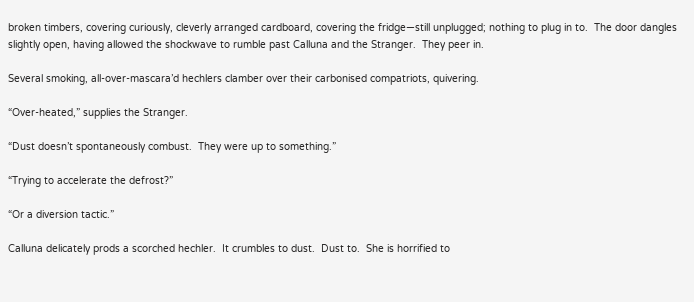broken timbers, covering curiously, cleverly arranged cardboard, covering the fridge—still unplugged; nothing to plug in to.  The door dangles slightly open, having allowed the shockwave to rumble past Calluna and the Stranger.  They peer in.

Several smoking, all-over-mascara’d hechlers clamber over their carbonised compatriots, quivering.

“Over-heated,” supplies the Stranger.

“Dust doesn’t spontaneously combust.  They were up to something.”

“Trying to accelerate the defrost?”

“Or a diversion tactic.”

Calluna delicately prods a scorched hechler.  It crumbles to dust.  Dust to.  She is horrified to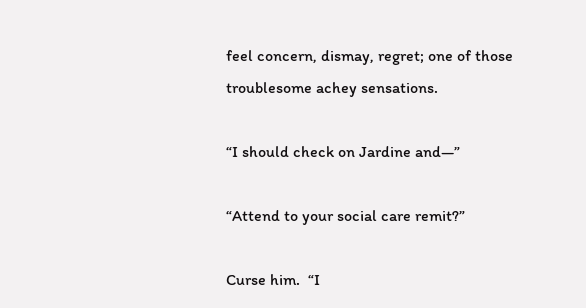feel concern, dismay, regret; one of those troublesome achey sensations.

“I should check on Jardine and—”

“Attend to your social care remit?”

Curse him.  “I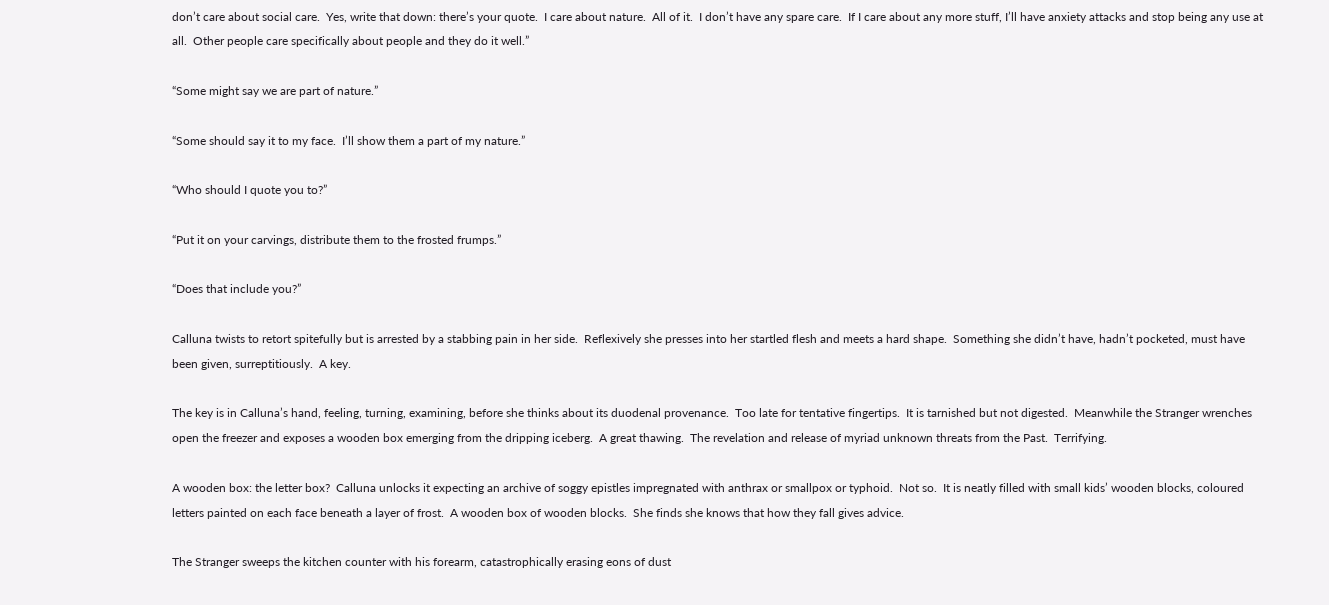don’t care about social care.  Yes, write that down: there’s your quote.  I care about nature.  All of it.  I don’t have any spare care.  If I care about any more stuff, I’ll have anxiety attacks and stop being any use at all.  Other people care specifically about people and they do it well.”

“Some might say we are part of nature.”

“Some should say it to my face.  I’ll show them a part of my nature.”

“Who should I quote you to?”

“Put it on your carvings, distribute them to the frosted frumps.”

“Does that include you?”

Calluna twists to retort spitefully but is arrested by a stabbing pain in her side.  Reflexively she presses into her startled flesh and meets a hard shape.  Something she didn’t have, hadn’t pocketed, must have been given, surreptitiously.  A key.

The key is in Calluna’s hand, feeling, turning, examining, before she thinks about its duodenal provenance.  Too late for tentative fingertips.  It is tarnished but not digested.  Meanwhile the Stranger wrenches open the freezer and exposes a wooden box emerging from the dripping iceberg.  A great thawing.  The revelation and release of myriad unknown threats from the Past.  Terrifying.

A wooden box: the letter box?  Calluna unlocks it expecting an archive of soggy epistles impregnated with anthrax or smallpox or typhoid.  Not so.  It is neatly filled with small kids’ wooden blocks, coloured letters painted on each face beneath a layer of frost.  A wooden box of wooden blocks.  She finds she knows that how they fall gives advice.

The Stranger sweeps the kitchen counter with his forearm, catastrophically erasing eons of dust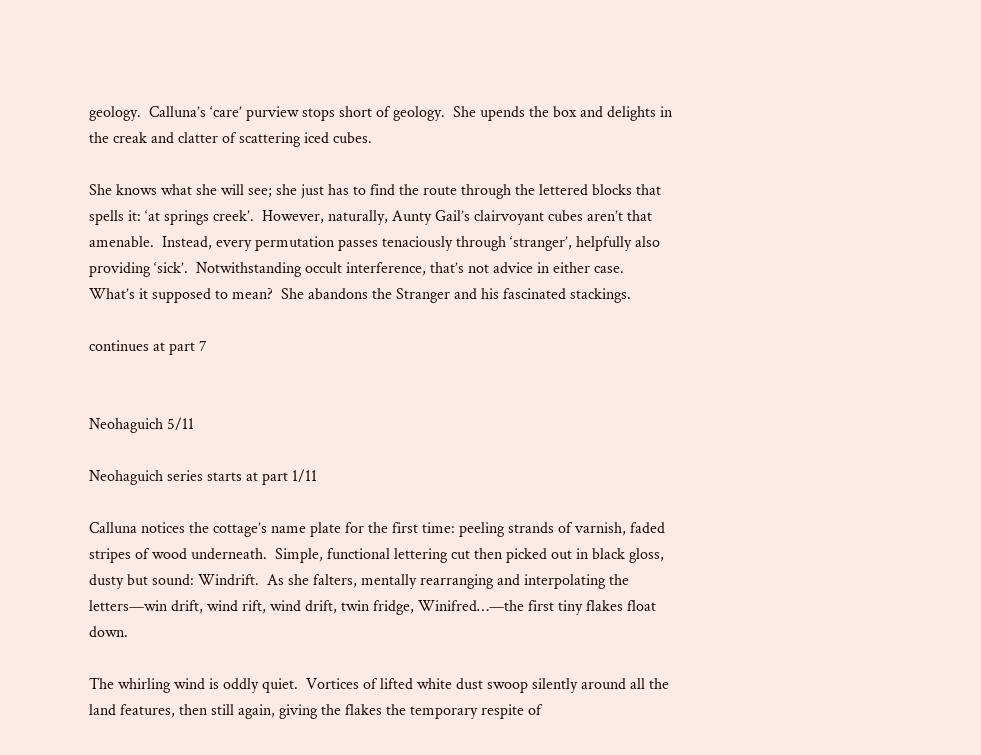geology.  Calluna’s ‘care’ purview stops short of geology.  She upends the box and delights in the creak and clatter of scattering iced cubes.

She knows what she will see; she just has to find the route through the lettered blocks that spells it: ‘at springs creek’.  However, naturally, Aunty Gail’s clairvoyant cubes aren’t that amenable.  Instead, every permutation passes tenaciously through ‘stranger’, helpfully also providing ‘sick’.  Notwithstanding occult interference, that’s not advice in either case.  What’s it supposed to mean?  She abandons the Stranger and his fascinated stackings.

continues at part 7


Neohaguich 5/11

Neohaguich series starts at part 1/11

Calluna notices the cottage’s name plate for the first time: peeling strands of varnish, faded stripes of wood underneath.  Simple, functional lettering cut then picked out in black gloss, dusty but sound: Windrift.  As she falters, mentally rearranging and interpolating the letters—win drift, wind rift, wind drift, twin fridge, Winifred…—the first tiny flakes float down.

The whirling wind is oddly quiet.  Vortices of lifted white dust swoop silently around all the land features, then still again, giving the flakes the temporary respite of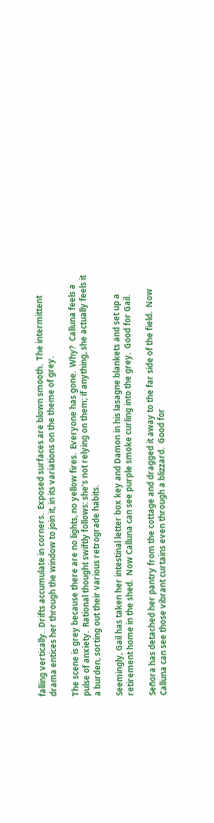falling vertically.  Drifts accumulate in corners.  Exposed surfaces are blown smooth.  The intermittent drama entices her through the window to join it, in its variations on the theme of grey.

The scene is grey because there are no lights, no yellow fires.  Everyone has gone.  Why?  Calluna feels a pulse of anxiety.  Rational thought swiftly follows: she’s not relying on them; if anything, she actually feels it a burden, sorting out their various retrograde habits.

Seemingly, Gail has taken her intestinal letter box key and Damon in his lasagne blankets and set up a retirement home in the shed.  Now Calluna can see purple smoke curling into the grey.  Good for Gail.

Señora has detached her pantry from the cottage and dragged it away to the far side of the field.  Now Calluna can see those vibrant curtains even through a blizzard.  Good for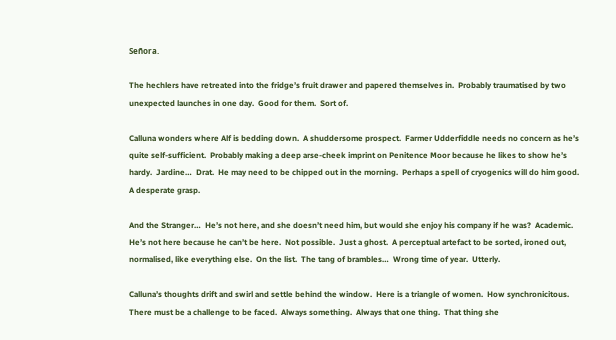Señora.

The hechlers have retreated into the fridge’s fruit drawer and papered themselves in.  Probably traumatised by two unexpected launches in one day.  Good for them.  Sort of.

Calluna wonders where Alf is bedding down.  A shuddersome prospect.  Farmer Udderfiddle needs no concern as he’s quite self-sufficient.  Probably making a deep arse-cheek imprint on Penitence Moor because he likes to show he’s hardy.  Jardine…  Drat.  He may need to be chipped out in the morning.  Perhaps a spell of cryogenics will do him good.  A desperate grasp.

And the Stranger…  He’s not here, and she doesn’t need him, but would she enjoy his company if he was?  Academic.  He’s not here because he can’t be here.  Not possible.  Just a ghost.  A perceptual artefact to be sorted, ironed out, normalised, like everything else.  On the list.  The tang of brambles…  Wrong time of year.  Utterly.

Calluna’s thoughts drift and swirl and settle behind the window.  Here is a triangle of women.  How synchronicitous.  There must be a challenge to be faced.  Always something.  Always that one thing.  That thing she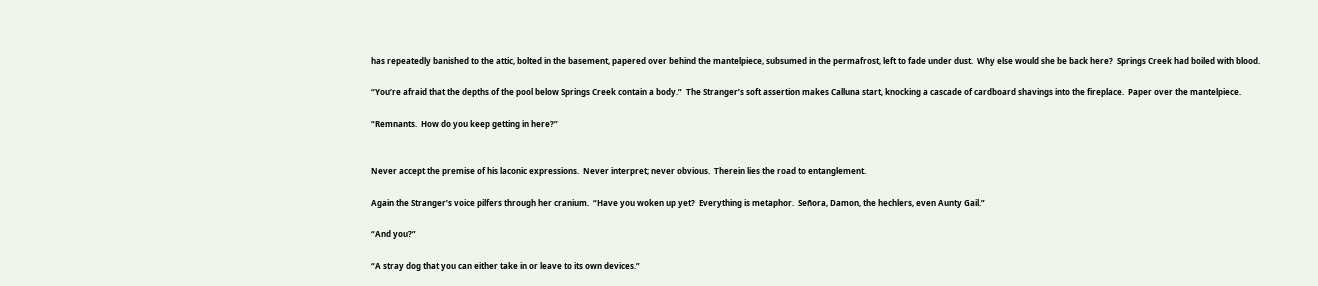has repeatedly banished to the attic, bolted in the basement, papered over behind the mantelpiece, subsumed in the permafrost, left to fade under dust.  Why else would she be back here?  Springs Creek had boiled with blood.

“You’re afraid that the depths of the pool below Springs Creek contain a body.”  The Stranger’s soft assertion makes Calluna start, knocking a cascade of cardboard shavings into the fireplace.  Paper over the mantelpiece.

“Remnants.  How do you keep getting in here?”


Never accept the premise of his laconic expressions.  Never interpret; never obvious.  Therein lies the road to entanglement.

Again the Stranger’s voice pilfers through her cranium.  “Have you woken up yet?  Everything is metaphor.  Señora, Damon, the hechlers, even Aunty Gail.”

“And you?”

“A stray dog that you can either take in or leave to its own devices.”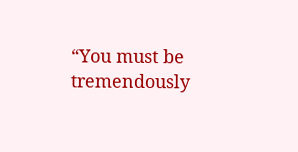“You must be tremendously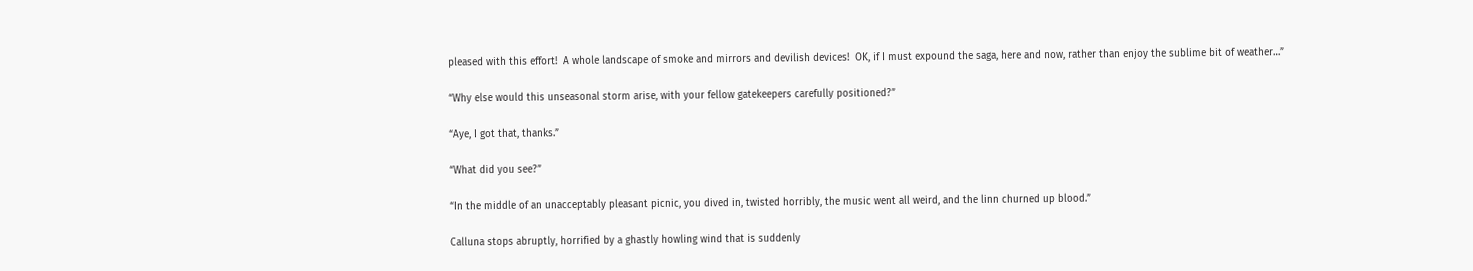pleased with this effort!  A whole landscape of smoke and mirrors and devilish devices!  OK, if I must expound the saga, here and now, rather than enjoy the sublime bit of weather…”

“Why else would this unseasonal storm arise, with your fellow gatekeepers carefully positioned?”

“Aye, I got that, thanks.”

“What did you see?”

“In the middle of an unacceptably pleasant picnic, you dived in, twisted horribly, the music went all weird, and the linn churned up blood.”

Calluna stops abruptly, horrified by a ghastly howling wind that is suddenly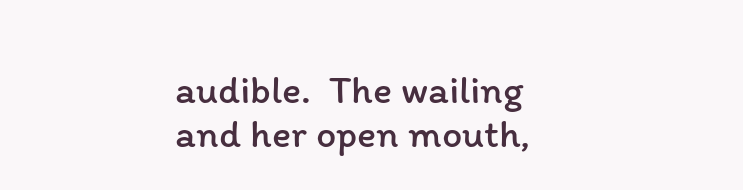audible.  The wailing and her open mouth,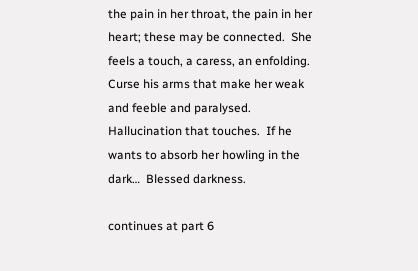the pain in her throat, the pain in her heart; these may be connected.  She feels a touch, a caress, an enfolding.  Curse his arms that make her weak and feeble and paralysed.  Hallucination that touches.  If he wants to absorb her howling in the dark…  Blessed darkness.

continues at part 6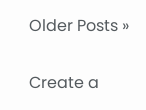Older Posts »

Create a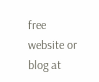free website or blog at